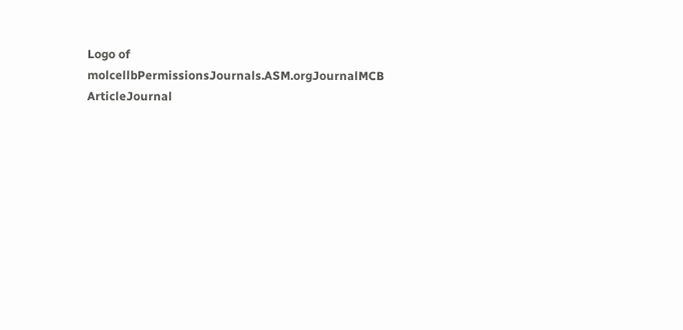Logo of molcellbPermissionsJournals.ASM.orgJournalMCB ArticleJournal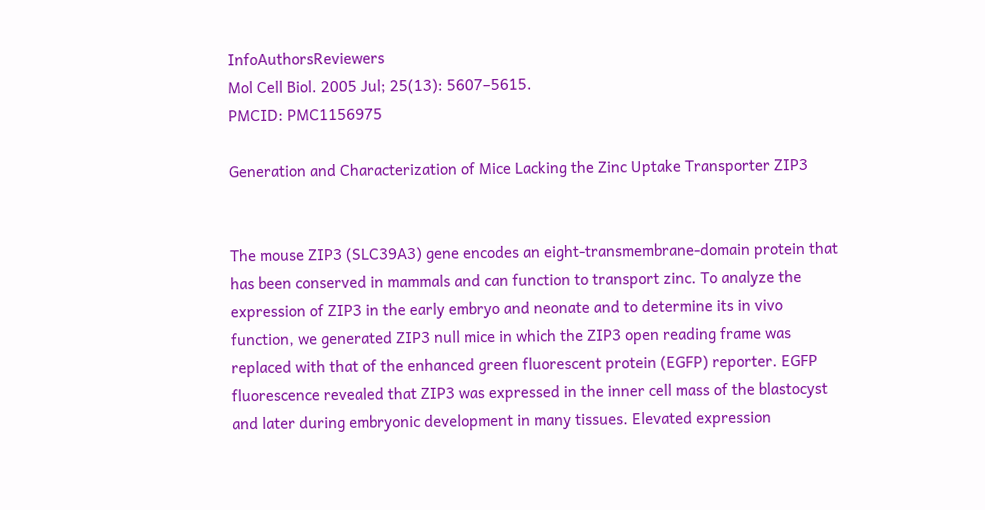InfoAuthorsReviewers
Mol Cell Biol. 2005 Jul; 25(13): 5607–5615.
PMCID: PMC1156975

Generation and Characterization of Mice Lacking the Zinc Uptake Transporter ZIP3


The mouse ZIP3 (SLC39A3) gene encodes an eight-transmembrane-domain protein that has been conserved in mammals and can function to transport zinc. To analyze the expression of ZIP3 in the early embryo and neonate and to determine its in vivo function, we generated ZIP3 null mice in which the ZIP3 open reading frame was replaced with that of the enhanced green fluorescent protein (EGFP) reporter. EGFP fluorescence revealed that ZIP3 was expressed in the inner cell mass of the blastocyst and later during embryonic development in many tissues. Elevated expression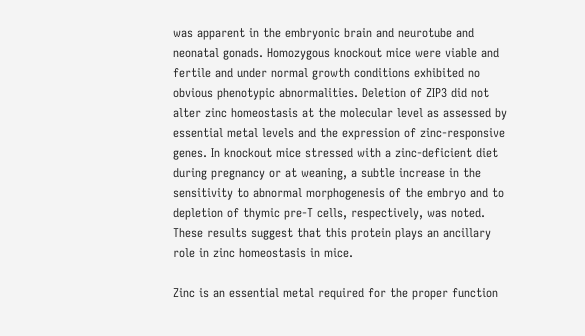was apparent in the embryonic brain and neurotube and neonatal gonads. Homozygous knockout mice were viable and fertile and under normal growth conditions exhibited no obvious phenotypic abnormalities. Deletion of ZIP3 did not alter zinc homeostasis at the molecular level as assessed by essential metal levels and the expression of zinc-responsive genes. In knockout mice stressed with a zinc-deficient diet during pregnancy or at weaning, a subtle increase in the sensitivity to abnormal morphogenesis of the embryo and to depletion of thymic pre-T cells, respectively, was noted. These results suggest that this protein plays an ancillary role in zinc homeostasis in mice.

Zinc is an essential metal required for the proper function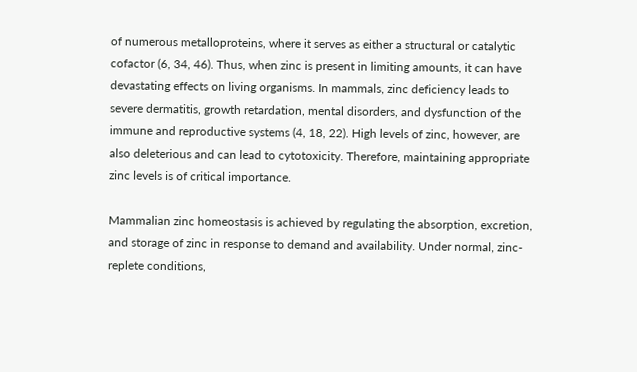of numerous metalloproteins, where it serves as either a structural or catalytic cofactor (6, 34, 46). Thus, when zinc is present in limiting amounts, it can have devastating effects on living organisms. In mammals, zinc deficiency leads to severe dermatitis, growth retardation, mental disorders, and dysfunction of the immune and reproductive systems (4, 18, 22). High levels of zinc, however, are also deleterious and can lead to cytotoxicity. Therefore, maintaining appropriate zinc levels is of critical importance.

Mammalian zinc homeostasis is achieved by regulating the absorption, excretion, and storage of zinc in response to demand and availability. Under normal, zinc-replete conditions,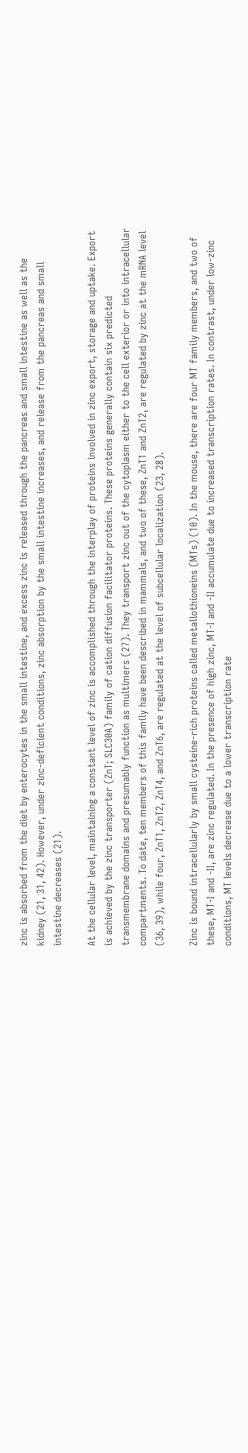zinc is absorbed from the diet by enterocytes in the small intestine, and excess zinc is released through the pancreas and small intestine as well as the kidney (21, 31, 42). However, under zinc-deficient conditions, zinc absorption by the small intestine increases, and release from the pancreas and small intestine decreases (21).

At the cellular level, maintaining a constant level of zinc is accomplished through the interplay of proteins involved in zinc export, storage and uptake. Export is achieved by the zinc transporter (ZnT; SLC30A) family of cation diffusion facilitator proteins. These proteins generally contain six predicted transmembrane domains and presumably function as multimers (27). They transport zinc out of the cytoplasm either to the cell exterior or into intracellular compartments. To date, ten members of this family have been described in mammals, and two of these, ZnT1 and ZnT2, are regulated by zinc at the mRNA level (36, 39), while four, ZnT1, ZnT2, ZnT4, and ZnT6, are regulated at the level of subcellular localization (23, 28).

Zinc is bound intracellularly by small cysteine-rich proteins called metallothioneins (MTs) (10). In the mouse, there are four MT family members, and two of these, MT-I and -II, are zinc regulated. In the presence of high zinc, MT-I and -II accumulate due to increased transcription rates. In contrast, under low-zinc conditions, MT levels decrease due to a lower transcription rate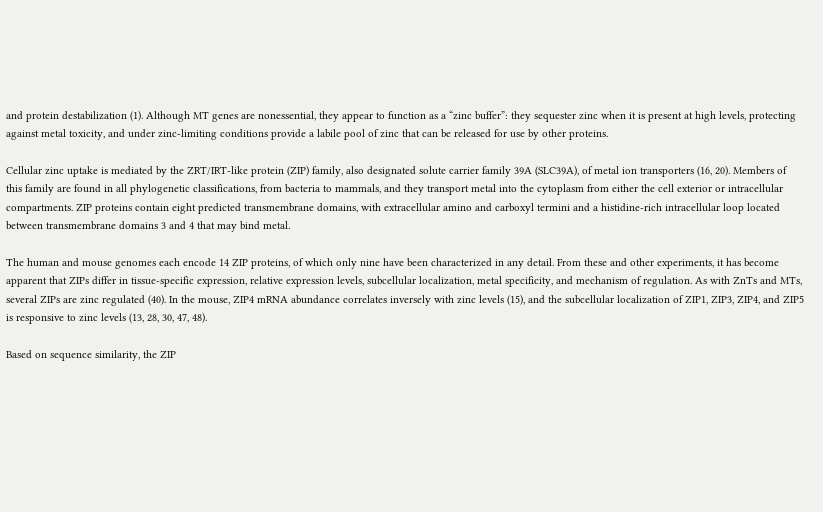and protein destabilization (1). Although MT genes are nonessential, they appear to function as a “zinc buffer”: they sequester zinc when it is present at high levels, protecting against metal toxicity, and under zinc-limiting conditions provide a labile pool of zinc that can be released for use by other proteins.

Cellular zinc uptake is mediated by the ZRT/IRT-like protein (ZIP) family, also designated solute carrier family 39A (SLC39A), of metal ion transporters (16, 20). Members of this family are found in all phylogenetic classifications, from bacteria to mammals, and they transport metal into the cytoplasm from either the cell exterior or intracellular compartments. ZIP proteins contain eight predicted transmembrane domains, with extracellular amino and carboxyl termini and a histidine-rich intracellular loop located between transmembrane domains 3 and 4 that may bind metal.

The human and mouse genomes each encode 14 ZIP proteins, of which only nine have been characterized in any detail. From these and other experiments, it has become apparent that ZIPs differ in tissue-specific expression, relative expression levels, subcellular localization, metal specificity, and mechanism of regulation. As with ZnTs and MTs, several ZIPs are zinc regulated (40). In the mouse, ZIP4 mRNA abundance correlates inversely with zinc levels (15), and the subcellular localization of ZIP1, ZIP3, ZIP4, and ZIP5 is responsive to zinc levels (13, 28, 30, 47, 48).

Based on sequence similarity, the ZIP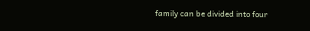family can be divided into four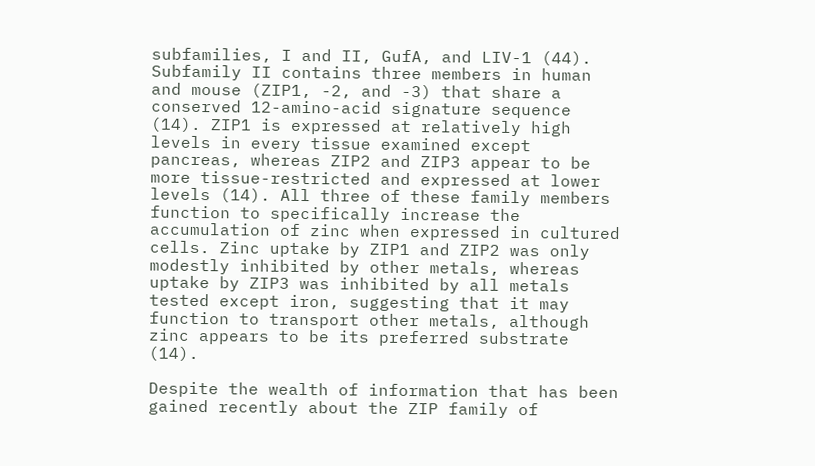subfamilies, I and II, GufA, and LIV-1 (44). Subfamily II contains three members in human and mouse (ZIP1, -2, and -3) that share a conserved 12-amino-acid signature sequence (14). ZIP1 is expressed at relatively high levels in every tissue examined except pancreas, whereas ZIP2 and ZIP3 appear to be more tissue-restricted and expressed at lower levels (14). All three of these family members function to specifically increase the accumulation of zinc when expressed in cultured cells. Zinc uptake by ZIP1 and ZIP2 was only modestly inhibited by other metals, whereas uptake by ZIP3 was inhibited by all metals tested except iron, suggesting that it may function to transport other metals, although zinc appears to be its preferred substrate (14).

Despite the wealth of information that has been gained recently about the ZIP family of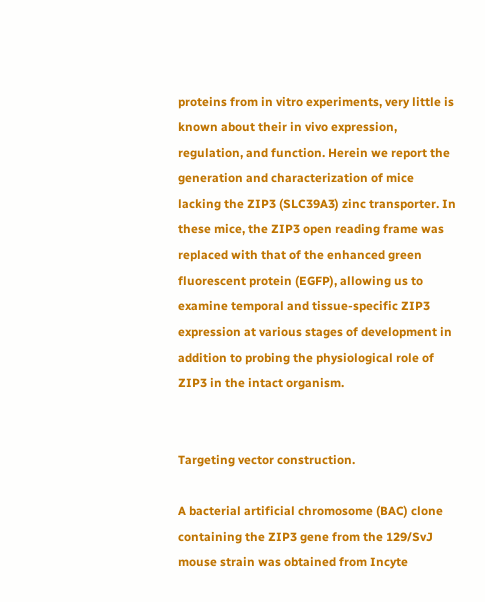proteins from in vitro experiments, very little is known about their in vivo expression, regulation, and function. Herein we report the generation and characterization of mice lacking the ZIP3 (SLC39A3) zinc transporter. In these mice, the ZIP3 open reading frame was replaced with that of the enhanced green fluorescent protein (EGFP), allowing us to examine temporal and tissue-specific ZIP3 expression at various stages of development in addition to probing the physiological role of ZIP3 in the intact organism.


Targeting vector construction.

A bacterial artificial chromosome (BAC) clone containing the ZIP3 gene from the 129/SvJ mouse strain was obtained from Incyte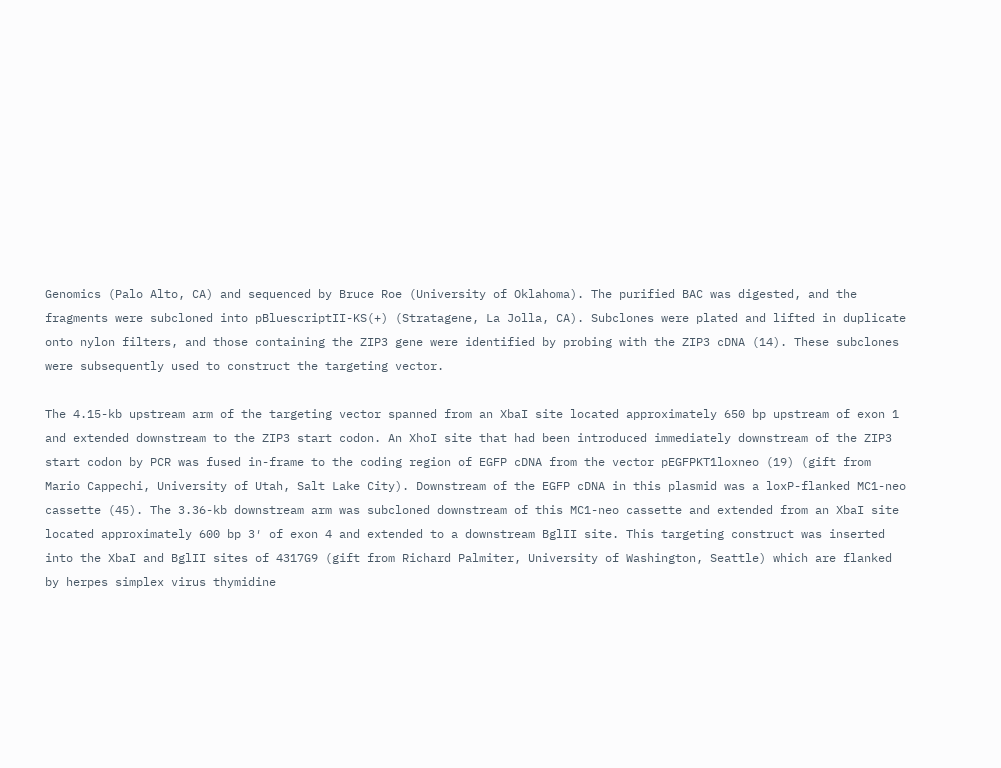Genomics (Palo Alto, CA) and sequenced by Bruce Roe (University of Oklahoma). The purified BAC was digested, and the fragments were subcloned into pBluescriptII-KS(+) (Stratagene, La Jolla, CA). Subclones were plated and lifted in duplicate onto nylon filters, and those containing the ZIP3 gene were identified by probing with the ZIP3 cDNA (14). These subclones were subsequently used to construct the targeting vector.

The 4.15-kb upstream arm of the targeting vector spanned from an XbaI site located approximately 650 bp upstream of exon 1 and extended downstream to the ZIP3 start codon. An XhoI site that had been introduced immediately downstream of the ZIP3 start codon by PCR was fused in-frame to the coding region of EGFP cDNA from the vector pEGFPKT1loxneo (19) (gift from Mario Cappechi, University of Utah, Salt Lake City). Downstream of the EGFP cDNA in this plasmid was a loxP-flanked MC1-neo cassette (45). The 3.36-kb downstream arm was subcloned downstream of this MC1-neo cassette and extended from an XbaI site located approximately 600 bp 3′ of exon 4 and extended to a downstream BglII site. This targeting construct was inserted into the XbaI and BglII sites of 4317G9 (gift from Richard Palmiter, University of Washington, Seattle) which are flanked by herpes simplex virus thymidine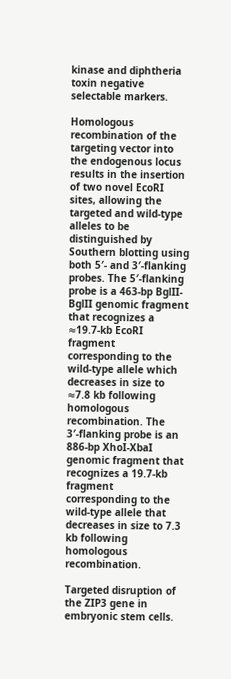kinase and diphtheria toxin negative selectable markers.

Homologous recombination of the targeting vector into the endogenous locus results in the insertion of two novel EcoRI sites, allowing the targeted and wild-type alleles to be distinguished by Southern blotting using both 5′- and 3′-flanking probes. The 5′-flanking probe is a 463-bp BglII-BglII genomic fragment that recognizes a ≈19.7-kb EcoRI fragment corresponding to the wild-type allele which decreases in size to ≈7.8 kb following homologous recombination. The 3′-flanking probe is an 886-bp XhoI-XbaI genomic fragment that recognizes a 19.7-kb fragment corresponding to the wild-type allele that decreases in size to 7.3 kb following homologous recombination.

Targeted disruption of the ZIP3 gene in embryonic stem cells.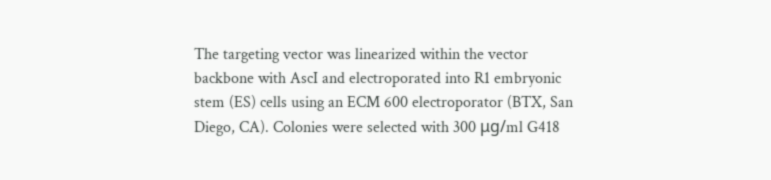The targeting vector was linearized within the vector backbone with AscI and electroporated into R1 embryonic stem (ES) cells using an ECM 600 electroporator (BTX, San Diego, CA). Colonies were selected with 300 μg/ml G418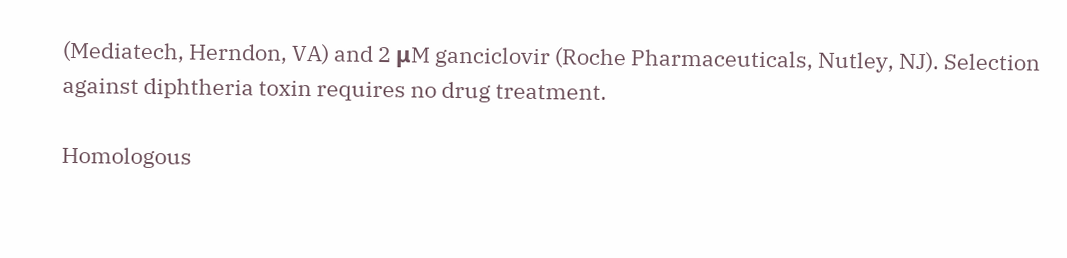(Mediatech, Herndon, VA) and 2 μM ganciclovir (Roche Pharmaceuticals, Nutley, NJ). Selection against diphtheria toxin requires no drug treatment.

Homologous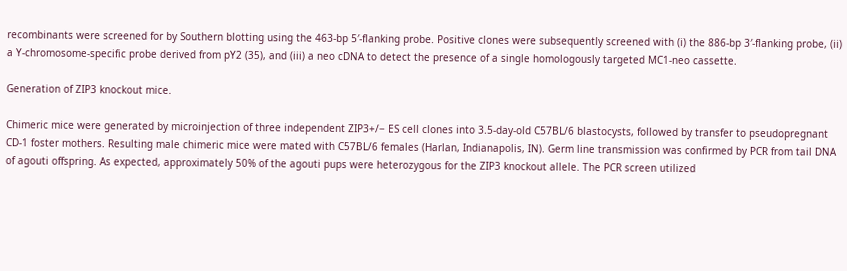recombinants were screened for by Southern blotting using the 463-bp 5′-flanking probe. Positive clones were subsequently screened with (i) the 886-bp 3′-flanking probe, (ii) a Y-chromosome-specific probe derived from pY2 (35), and (iii) a neo cDNA to detect the presence of a single homologously targeted MC1-neo cassette.

Generation of ZIP3 knockout mice.

Chimeric mice were generated by microinjection of three independent ZIP3+/− ES cell clones into 3.5-day-old C57BL/6 blastocysts, followed by transfer to pseudopregnant CD-1 foster mothers. Resulting male chimeric mice were mated with C57BL/6 females (Harlan, Indianapolis, IN). Germ line transmission was confirmed by PCR from tail DNA of agouti offspring. As expected, approximately 50% of the agouti pups were heterozygous for the ZIP3 knockout allele. The PCR screen utilized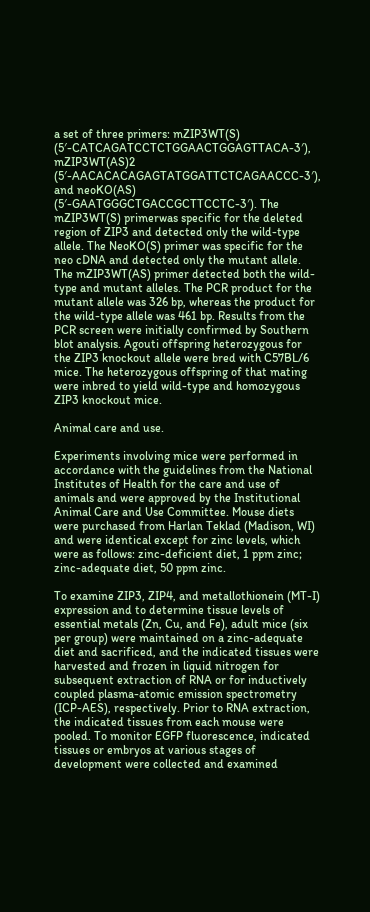a set of three primers: mZIP3WT(S) (5′-CATCAGATCCTCTGGAACTGGAGTTACA-3′), mZIP3WT(AS)2 (5′-AACACACAGAGTATGGATTCTCAGAACCC-3′), and neoKO(AS) (5′-GAATGGGCTGACCGCTTCCTC-3′). The mZIP3WT(S) primerwas specific for the deleted region of ZIP3 and detected only the wild-type allele. The NeoKO(S) primer was specific for the neo cDNA and detected only the mutant allele. The mZIP3WT(AS) primer detected both the wild-type and mutant alleles. The PCR product for the mutant allele was 326 bp, whereas the product for the wild-type allele was 461 bp. Results from the PCR screen were initially confirmed by Southern blot analysis. Agouti offspring heterozygous for the ZIP3 knockout allele were bred with C57BL/6 mice. The heterozygous offspring of that mating were inbred to yield wild-type and homozygous ZIP3 knockout mice.

Animal care and use.

Experiments involving mice were performed in accordance with the guidelines from the National Institutes of Health for the care and use of animals and were approved by the Institutional Animal Care and Use Committee. Mouse diets were purchased from Harlan Teklad (Madison, WI) and were identical except for zinc levels, which were as follows: zinc-deficient diet, 1 ppm zinc; zinc-adequate diet, 50 ppm zinc.

To examine ZIP3, ZIP4, and metallothionein (MT-I) expression and to determine tissue levels of essential metals (Zn, Cu, and Fe), adult mice (six per group) were maintained on a zinc-adequate diet and sacrificed, and the indicated tissues were harvested and frozen in liquid nitrogen for subsequent extraction of RNA or for inductively coupled plasma-atomic emission spectrometry (ICP-AES), respectively. Prior to RNA extraction, the indicated tissues from each mouse were pooled. To monitor EGFP fluorescence, indicated tissues or embryos at various stages of development were collected and examined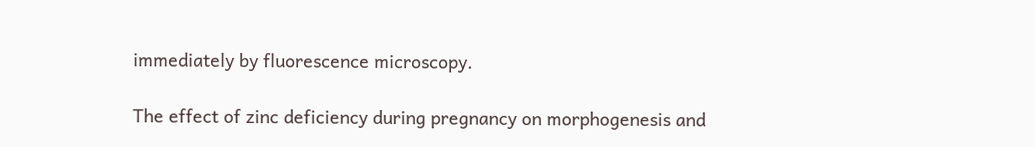immediately by fluorescence microscopy.

The effect of zinc deficiency during pregnancy on morphogenesis and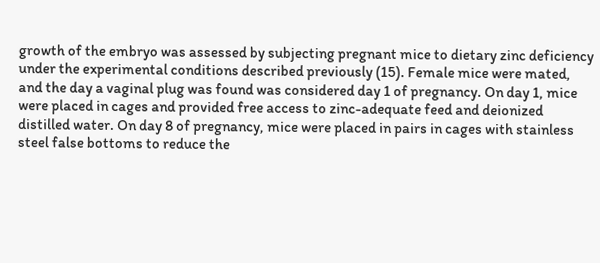growth of the embryo was assessed by subjecting pregnant mice to dietary zinc deficiency under the experimental conditions described previously (15). Female mice were mated, and the day a vaginal plug was found was considered day 1 of pregnancy. On day 1, mice were placed in cages and provided free access to zinc-adequate feed and deionized distilled water. On day 8 of pregnancy, mice were placed in pairs in cages with stainless steel false bottoms to reduce the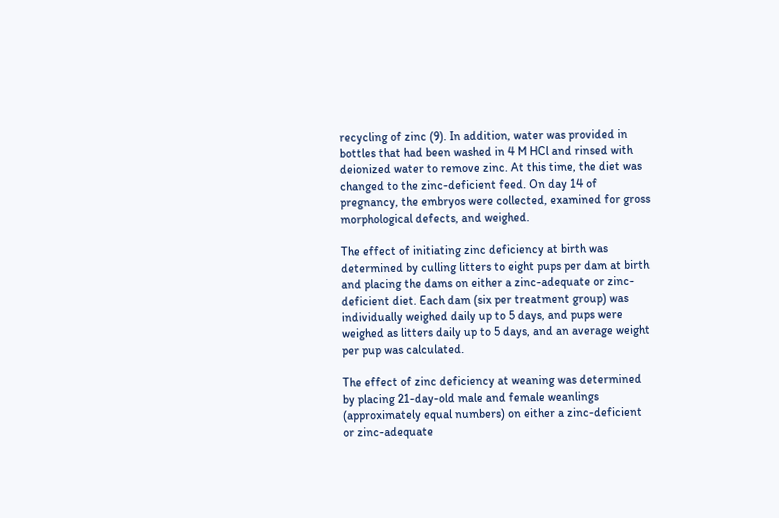recycling of zinc (9). In addition, water was provided in bottles that had been washed in 4 M HCl and rinsed with deionized water to remove zinc. At this time, the diet was changed to the zinc-deficient feed. On day 14 of pregnancy, the embryos were collected, examined for gross morphological defects, and weighed.

The effect of initiating zinc deficiency at birth was determined by culling litters to eight pups per dam at birth and placing the dams on either a zinc-adequate or zinc-deficient diet. Each dam (six per treatment group) was individually weighed daily up to 5 days, and pups were weighed as litters daily up to 5 days, and an average weight per pup was calculated.

The effect of zinc deficiency at weaning was determined by placing 21-day-old male and female weanlings (approximately equal numbers) on either a zinc-deficient or zinc-adequate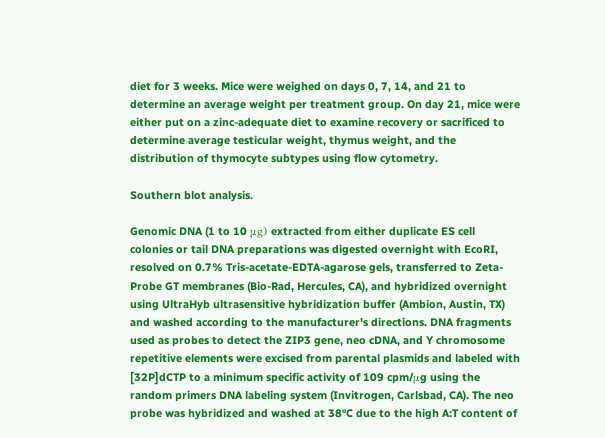diet for 3 weeks. Mice were weighed on days 0, 7, 14, and 21 to determine an average weight per treatment group. On day 21, mice were either put on a zinc-adequate diet to examine recovery or sacrificed to determine average testicular weight, thymus weight, and the distribution of thymocyte subtypes using flow cytometry.

Southern blot analysis.

Genomic DNA (1 to 10 μg) extracted from either duplicate ES cell colonies or tail DNA preparations was digested overnight with EcoRI, resolved on 0.7% Tris-acetate-EDTA-agarose gels, transferred to Zeta-Probe GT membranes (Bio-Rad, Hercules, CA), and hybridized overnight using UltraHyb ultrasensitive hybridization buffer (Ambion, Austin, TX) and washed according to the manufacturer's directions. DNA fragments used as probes to detect the ZIP3 gene, neo cDNA, and Y chromosome repetitive elements were excised from parental plasmids and labeled with [32P]dCTP to a minimum specific activity of 109 cpm/μg using the random primers DNA labeling system (Invitrogen, Carlsbad, CA). The neo probe was hybridized and washed at 38°C due to the high A:T content of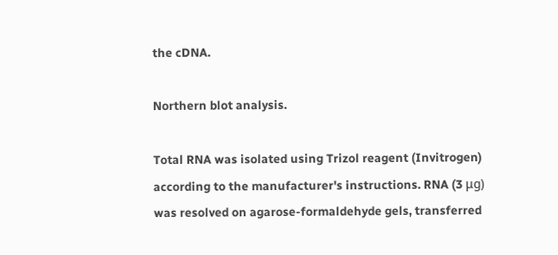the cDNA.

Northern blot analysis.

Total RNA was isolated using Trizol reagent (Invitrogen) according to the manufacturer's instructions. RNA (3 μg) was resolved on agarose-formaldehyde gels, transferred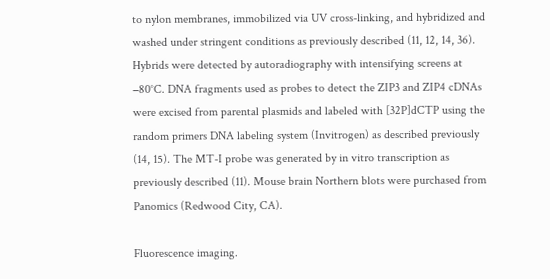to nylon membranes, immobilized via UV cross-linking, and hybridized and washed under stringent conditions as previously described (11, 12, 14, 36). Hybrids were detected by autoradiography with intensifying screens at −80°C. DNA fragments used as probes to detect the ZIP3 and ZIP4 cDNAs were excised from parental plasmids and labeled with [32P]dCTP using the random primers DNA labeling system (Invitrogen) as described previously (14, 15). The MT-I probe was generated by in vitro transcription as previously described (11). Mouse brain Northern blots were purchased from Panomics (Redwood City, CA).

Fluorescence imaging.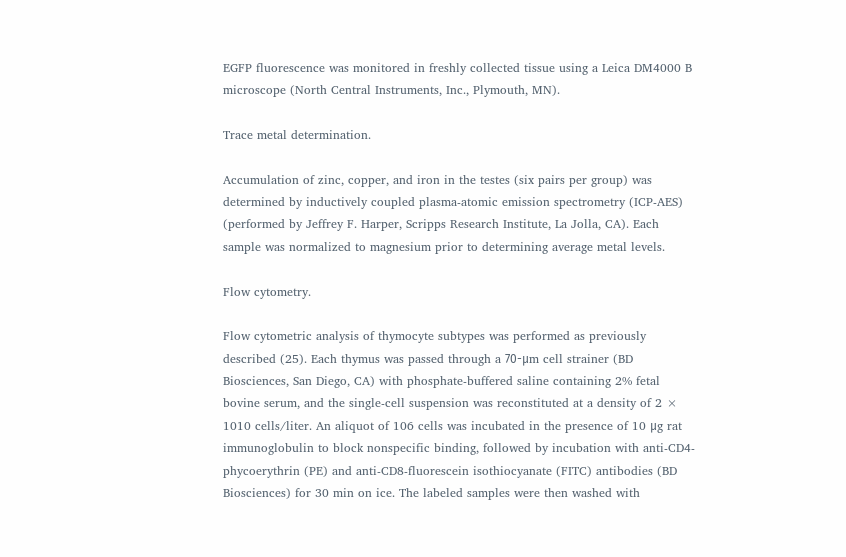EGFP fluorescence was monitored in freshly collected tissue using a Leica DM4000 B microscope (North Central Instruments, Inc., Plymouth, MN).

Trace metal determination.

Accumulation of zinc, copper, and iron in the testes (six pairs per group) was determined by inductively coupled plasma-atomic emission spectrometry (ICP-AES) (performed by Jeffrey F. Harper, Scripps Research Institute, La Jolla, CA). Each sample was normalized to magnesium prior to determining average metal levels.

Flow cytometry.

Flow cytometric analysis of thymocyte subtypes was performed as previously described (25). Each thymus was passed through a 70-μm cell strainer (BD Biosciences, San Diego, CA) with phosphate-buffered saline containing 2% fetal bovine serum, and the single-cell suspension was reconstituted at a density of 2 × 1010 cells/liter. An aliquot of 106 cells was incubated in the presence of 10 μg rat immunoglobulin to block nonspecific binding, followed by incubation with anti-CD4-phycoerythrin (PE) and anti-CD8-fluorescein isothiocyanate (FITC) antibodies (BD Biosciences) for 30 min on ice. The labeled samples were then washed with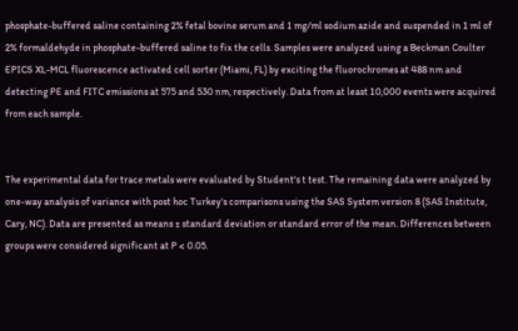phosphate-buffered saline containing 2% fetal bovine serum and 1 mg/ml sodium azide and suspended in 1 ml of 2% formaldehyde in phosphate-buffered saline to fix the cells. Samples were analyzed using a Beckman Coulter EPICS XL-MCL fluorescence activated cell sorter (Miami, FL) by exciting the fluorochromes at 488 nm and detecting PE and FITC emissions at 575 and 530 nm, respectively. Data from at least 10,000 events were acquired from each sample.


The experimental data for trace metals were evaluated by Student's t test. The remaining data were analyzed by one-way analysis of variance with post hoc Turkey's comparisons using the SAS System version 8 (SAS Institute, Cary, NC). Data are presented as means ± standard deviation or standard error of the mean. Differences between groups were considered significant at P < 0.05.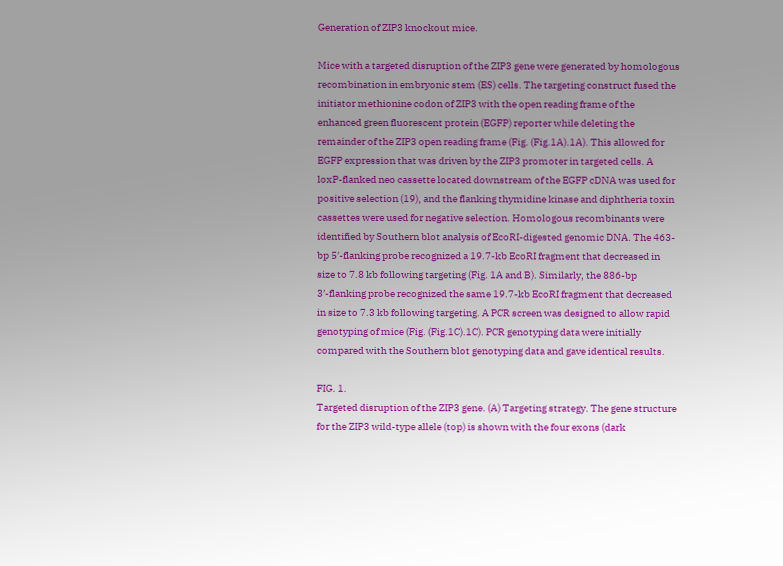Generation of ZIP3 knockout mice.

Mice with a targeted disruption of the ZIP3 gene were generated by homologous recombination in embryonic stem (ES) cells. The targeting construct fused the initiator methionine codon of ZIP3 with the open reading frame of the enhanced green fluorescent protein (EGFP) reporter while deleting the remainder of the ZIP3 open reading frame (Fig. (Fig.1A).1A). This allowed for EGFP expression that was driven by the ZIP3 promoter in targeted cells. A loxP-flanked neo cassette located downstream of the EGFP cDNA was used for positive selection (19), and the flanking thymidine kinase and diphtheria toxin cassettes were used for negative selection. Homologous recombinants were identified by Southern blot analysis of EcoRI-digested genomic DNA. The 463-bp 5′-flanking probe recognized a 19.7-kb EcoRI fragment that decreased in size to 7.8 kb following targeting (Fig. 1A and B). Similarly, the 886-bp 3′-flanking probe recognized the same 19.7-kb EcoRI fragment that decreased in size to 7.3 kb following targeting. A PCR screen was designed to allow rapid genotyping of mice (Fig. (Fig.1C).1C). PCR genotyping data were initially compared with the Southern blot genotyping data and gave identical results.

FIG. 1.
Targeted disruption of the ZIP3 gene. (A) Targeting strategy. The gene structure for the ZIP3 wild-type allele (top) is shown with the four exons (dark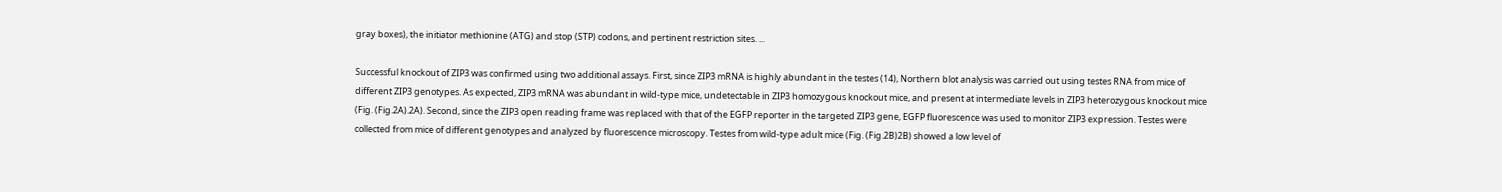gray boxes), the initiator methionine (ATG) and stop (STP) codons, and pertinent restriction sites. ...

Successful knockout of ZIP3 was confirmed using two additional assays. First, since ZIP3 mRNA is highly abundant in the testes (14), Northern blot analysis was carried out using testes RNA from mice of different ZIP3 genotypes. As expected, ZIP3 mRNA was abundant in wild-type mice, undetectable in ZIP3 homozygous knockout mice, and present at intermediate levels in ZIP3 heterozygous knockout mice (Fig. (Fig.2A).2A). Second, since the ZIP3 open reading frame was replaced with that of the EGFP reporter in the targeted ZIP3 gene, EGFP fluorescence was used to monitor ZIP3 expression. Testes were collected from mice of different genotypes and analyzed by fluorescence microscopy. Testes from wild-type adult mice (Fig. (Fig.2B)2B) showed a low level of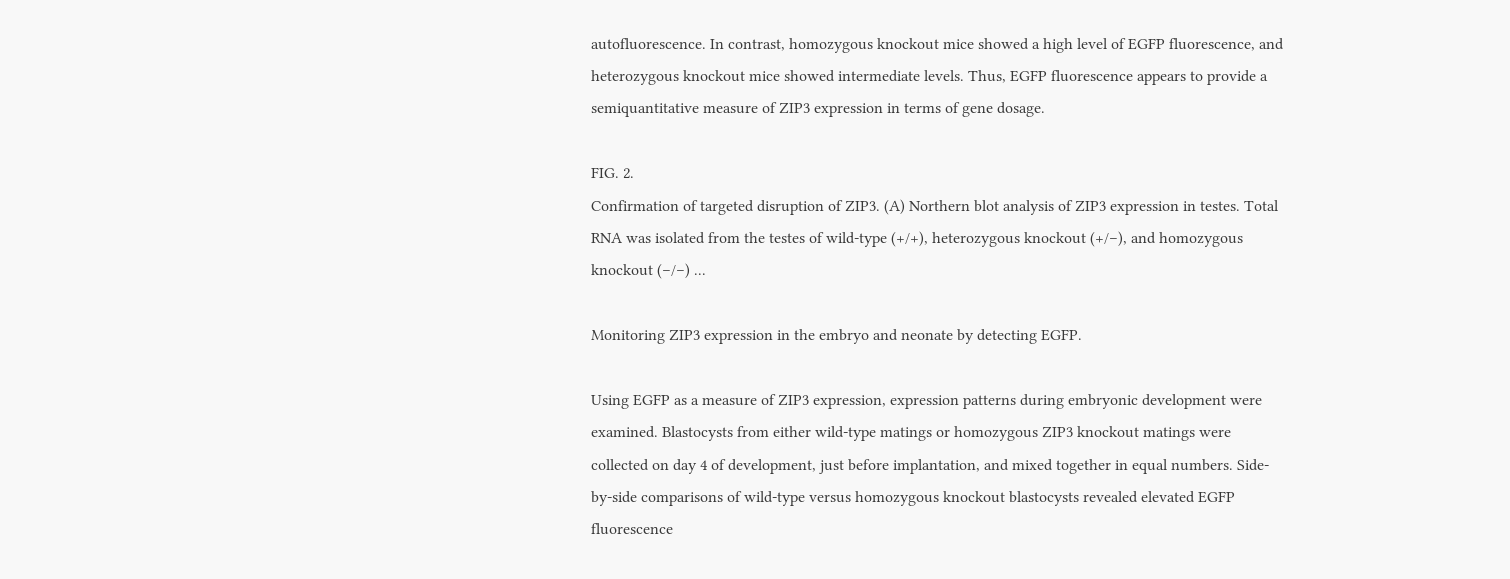autofluorescence. In contrast, homozygous knockout mice showed a high level of EGFP fluorescence, and heterozygous knockout mice showed intermediate levels. Thus, EGFP fluorescence appears to provide a semiquantitative measure of ZIP3 expression in terms of gene dosage.

FIG. 2.
Confirmation of targeted disruption of ZIP3. (A) Northern blot analysis of ZIP3 expression in testes. Total RNA was isolated from the testes of wild-type (+/+), heterozygous knockout (+/−), and homozygous knockout (−/−) ...

Monitoring ZIP3 expression in the embryo and neonate by detecting EGFP.

Using EGFP as a measure of ZIP3 expression, expression patterns during embryonic development were examined. Blastocysts from either wild-type matings or homozygous ZIP3 knockout matings were collected on day 4 of development, just before implantation, and mixed together in equal numbers. Side-by-side comparisons of wild-type versus homozygous knockout blastocysts revealed elevated EGFP fluorescence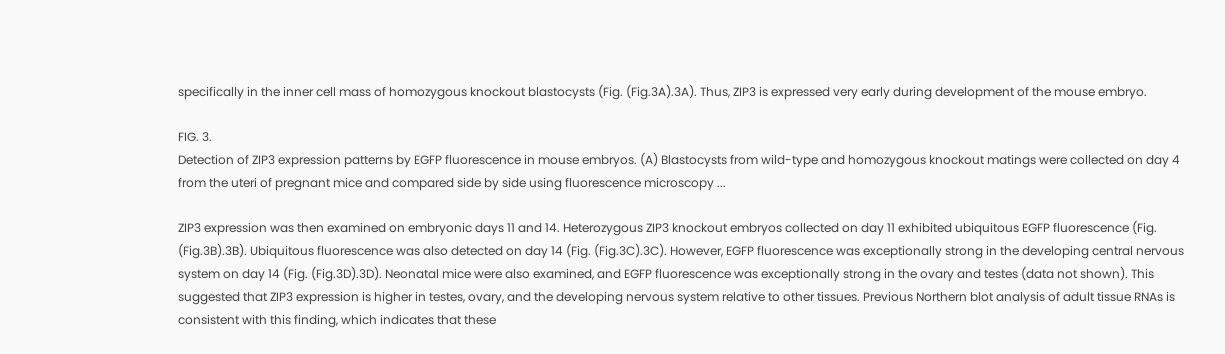specifically in the inner cell mass of homozygous knockout blastocysts (Fig. (Fig.3A).3A). Thus, ZIP3 is expressed very early during development of the mouse embryo.

FIG. 3.
Detection of ZIP3 expression patterns by EGFP fluorescence in mouse embryos. (A) Blastocysts from wild-type and homozygous knockout matings were collected on day 4 from the uteri of pregnant mice and compared side by side using fluorescence microscopy ...

ZIP3 expression was then examined on embryonic days 11 and 14. Heterozygous ZIP3 knockout embryos collected on day 11 exhibited ubiquitous EGFP fluorescence (Fig. (Fig.3B).3B). Ubiquitous fluorescence was also detected on day 14 (Fig. (Fig.3C).3C). However, EGFP fluorescence was exceptionally strong in the developing central nervous system on day 14 (Fig. (Fig.3D).3D). Neonatal mice were also examined, and EGFP fluorescence was exceptionally strong in the ovary and testes (data not shown). This suggested that ZIP3 expression is higher in testes, ovary, and the developing nervous system relative to other tissues. Previous Northern blot analysis of adult tissue RNAs is consistent with this finding, which indicates that these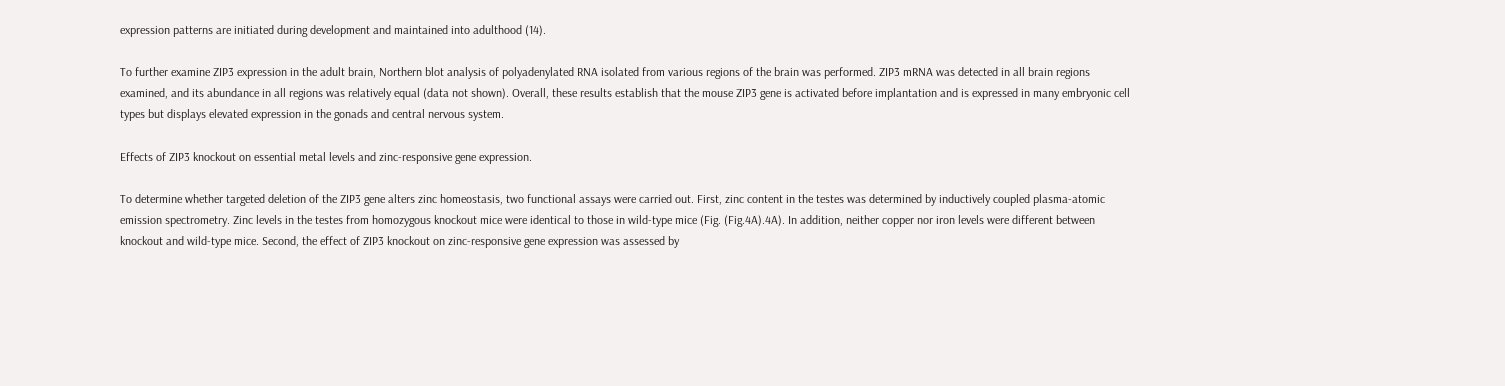expression patterns are initiated during development and maintained into adulthood (14).

To further examine ZIP3 expression in the adult brain, Northern blot analysis of polyadenylated RNA isolated from various regions of the brain was performed. ZIP3 mRNA was detected in all brain regions examined, and its abundance in all regions was relatively equal (data not shown). Overall, these results establish that the mouse ZIP3 gene is activated before implantation and is expressed in many embryonic cell types but displays elevated expression in the gonads and central nervous system.

Effects of ZIP3 knockout on essential metal levels and zinc-responsive gene expression.

To determine whether targeted deletion of the ZIP3 gene alters zinc homeostasis, two functional assays were carried out. First, zinc content in the testes was determined by inductively coupled plasma-atomic emission spectrometry. Zinc levels in the testes from homozygous knockout mice were identical to those in wild-type mice (Fig. (Fig.4A).4A). In addition, neither copper nor iron levels were different between knockout and wild-type mice. Second, the effect of ZIP3 knockout on zinc-responsive gene expression was assessed by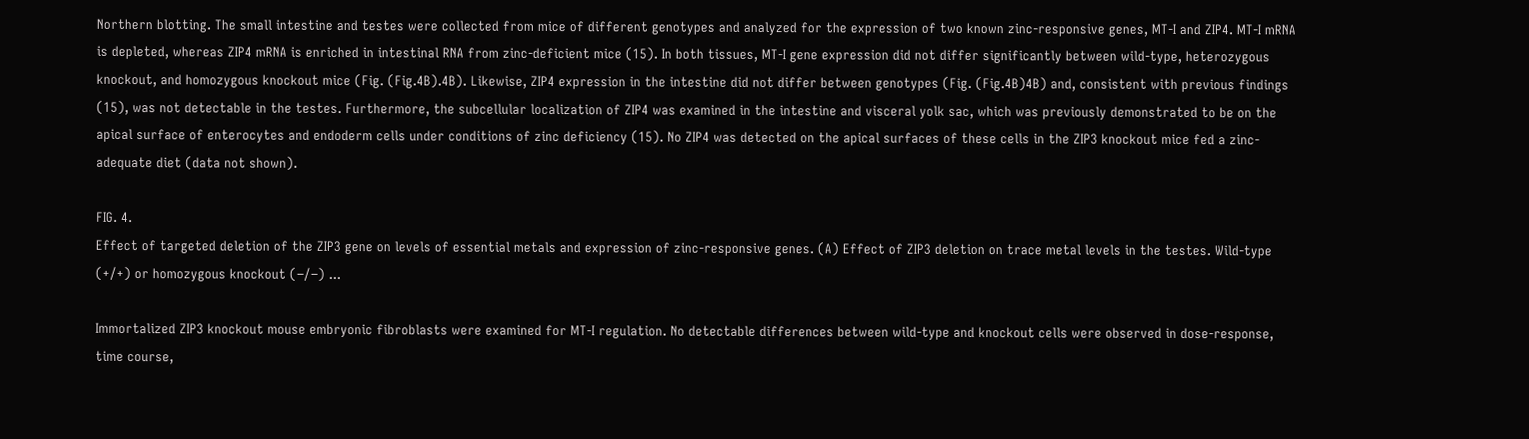Northern blotting. The small intestine and testes were collected from mice of different genotypes and analyzed for the expression of two known zinc-responsive genes, MT-I and ZIP4. MT-I mRNA is depleted, whereas ZIP4 mRNA is enriched in intestinal RNA from zinc-deficient mice (15). In both tissues, MT-I gene expression did not differ significantly between wild-type, heterozygous knockout, and homozygous knockout mice (Fig. (Fig.4B).4B). Likewise, ZIP4 expression in the intestine did not differ between genotypes (Fig. (Fig.4B)4B) and, consistent with previous findings (15), was not detectable in the testes. Furthermore, the subcellular localization of ZIP4 was examined in the intestine and visceral yolk sac, which was previously demonstrated to be on the apical surface of enterocytes and endoderm cells under conditions of zinc deficiency (15). No ZIP4 was detected on the apical surfaces of these cells in the ZIP3 knockout mice fed a zinc-adequate diet (data not shown).

FIG. 4.
Effect of targeted deletion of the ZIP3 gene on levels of essential metals and expression of zinc-responsive genes. (A) Effect of ZIP3 deletion on trace metal levels in the testes. Wild-type (+/+) or homozygous knockout (−/−) ...

Immortalized ZIP3 knockout mouse embryonic fibroblasts were examined for MT-I regulation. No detectable differences between wild-type and knockout cells were observed in dose-response, time course,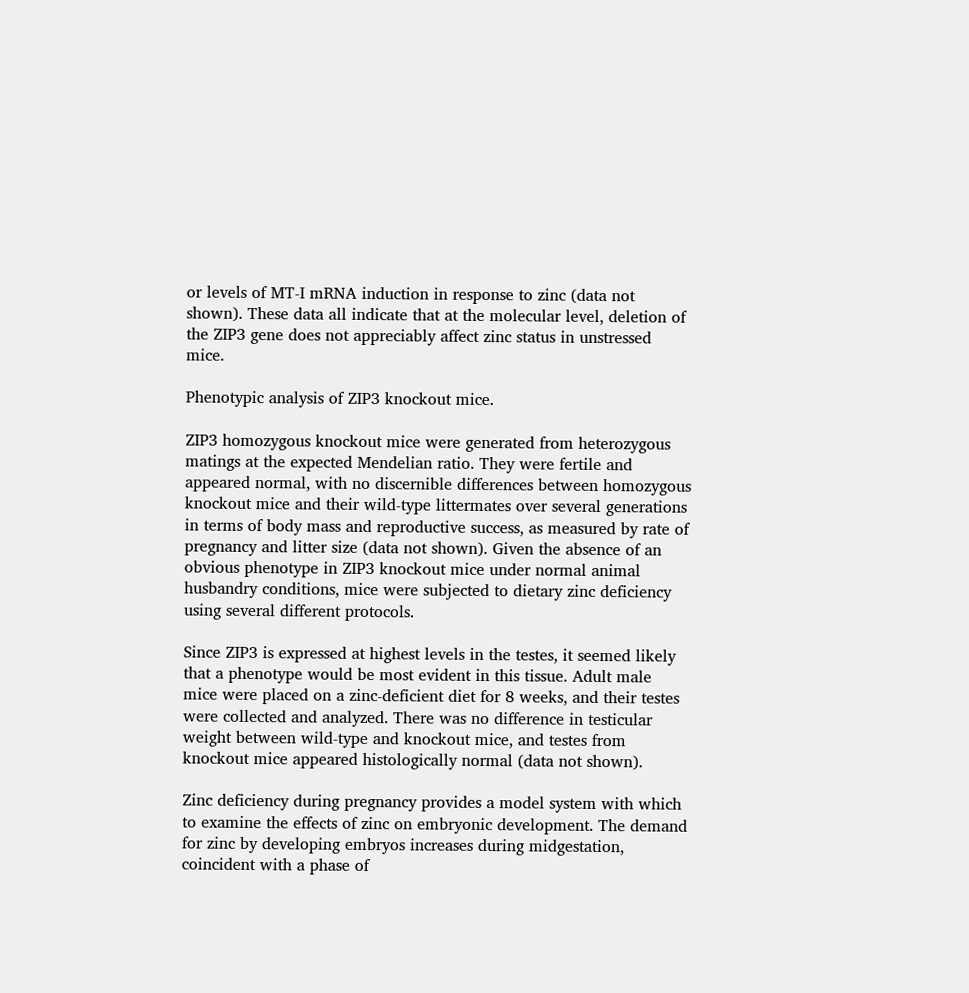or levels of MT-I mRNA induction in response to zinc (data not shown). These data all indicate that at the molecular level, deletion of the ZIP3 gene does not appreciably affect zinc status in unstressed mice.

Phenotypic analysis of ZIP3 knockout mice.

ZIP3 homozygous knockout mice were generated from heterozygous matings at the expected Mendelian ratio. They were fertile and appeared normal, with no discernible differences between homozygous knockout mice and their wild-type littermates over several generations in terms of body mass and reproductive success, as measured by rate of pregnancy and litter size (data not shown). Given the absence of an obvious phenotype in ZIP3 knockout mice under normal animal husbandry conditions, mice were subjected to dietary zinc deficiency using several different protocols.

Since ZIP3 is expressed at highest levels in the testes, it seemed likely that a phenotype would be most evident in this tissue. Adult male mice were placed on a zinc-deficient diet for 8 weeks, and their testes were collected and analyzed. There was no difference in testicular weight between wild-type and knockout mice, and testes from knockout mice appeared histologically normal (data not shown).

Zinc deficiency during pregnancy provides a model system with which to examine the effects of zinc on embryonic development. The demand for zinc by developing embryos increases during midgestation, coincident with a phase of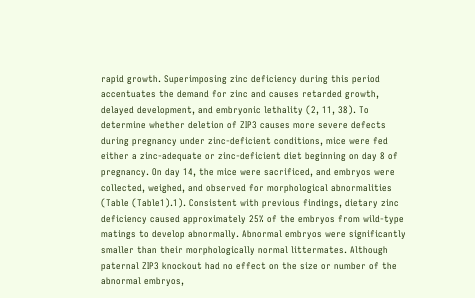rapid growth. Superimposing zinc deficiency during this period accentuates the demand for zinc and causes retarded growth, delayed development, and embryonic lethality (2, 11, 38). To determine whether deletion of ZIP3 causes more severe defects during pregnancy under zinc-deficient conditions, mice were fed either a zinc-adequate or zinc-deficient diet beginning on day 8 of pregnancy. On day 14, the mice were sacrificed, and embryos were collected, weighed, and observed for morphological abnormalities (Table (Table1).1). Consistent with previous findings, dietary zinc deficiency caused approximately 25% of the embryos from wild-type matings to develop abnormally. Abnormal embryos were significantly smaller than their morphologically normal littermates. Although paternal ZIP3 knockout had no effect on the size or number of the abnormal embryos,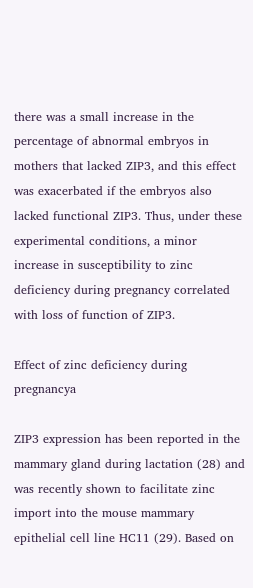there was a small increase in the percentage of abnormal embryos in mothers that lacked ZIP3, and this effect was exacerbated if the embryos also lacked functional ZIP3. Thus, under these experimental conditions, a minor increase in susceptibility to zinc deficiency during pregnancy correlated with loss of function of ZIP3.

Effect of zinc deficiency during pregnancya

ZIP3 expression has been reported in the mammary gland during lactation (28) and was recently shown to facilitate zinc import into the mouse mammary epithelial cell line HC11 (29). Based on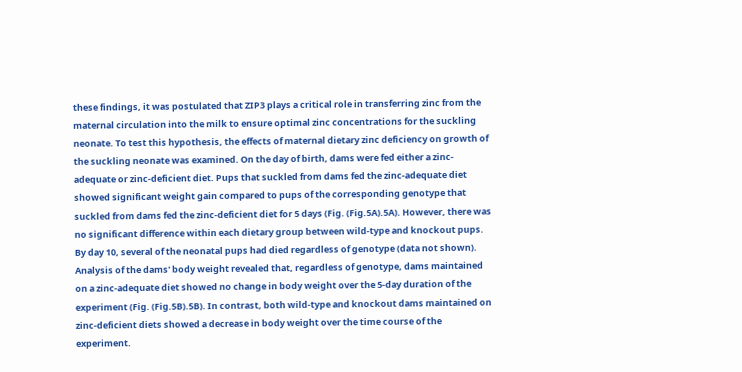these findings, it was postulated that ZIP3 plays a critical role in transferring zinc from the maternal circulation into the milk to ensure optimal zinc concentrations for the suckling neonate. To test this hypothesis, the effects of maternal dietary zinc deficiency on growth of the suckling neonate was examined. On the day of birth, dams were fed either a zinc-adequate or zinc-deficient diet. Pups that suckled from dams fed the zinc-adequate diet showed significant weight gain compared to pups of the corresponding genotype that suckled from dams fed the zinc-deficient diet for 5 days (Fig. (Fig.5A).5A). However, there was no significant difference within each dietary group between wild-type and knockout pups. By day 10, several of the neonatal pups had died regardless of genotype (data not shown). Analysis of the dams' body weight revealed that, regardless of genotype, dams maintained on a zinc-adequate diet showed no change in body weight over the 5-day duration of the experiment (Fig. (Fig.5B).5B). In contrast, both wild-type and knockout dams maintained on zinc-deficient diets showed a decrease in body weight over the time course of the experiment.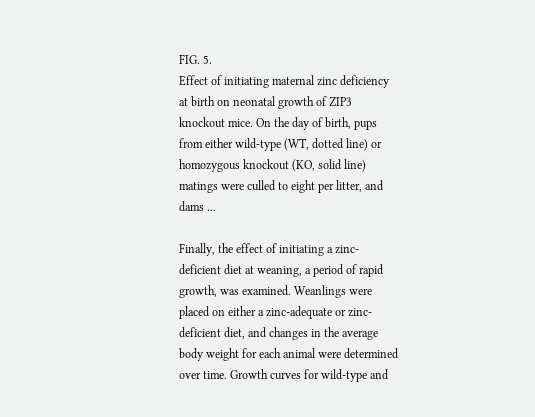FIG. 5.
Effect of initiating maternal zinc deficiency at birth on neonatal growth of ZIP3 knockout mice. On the day of birth, pups from either wild-type (WT, dotted line) or homozygous knockout (KO, solid line) matings were culled to eight per litter, and dams ...

Finally, the effect of initiating a zinc-deficient diet at weaning, a period of rapid growth, was examined. Weanlings were placed on either a zinc-adequate or zinc-deficient diet, and changes in the average body weight for each animal were determined over time. Growth curves for wild-type and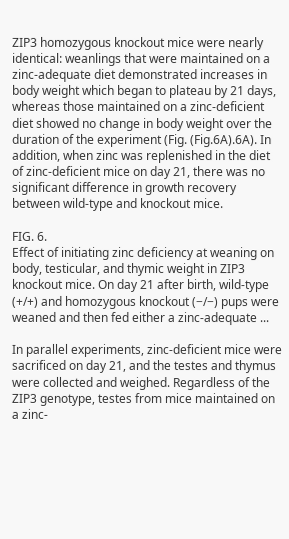ZIP3 homozygous knockout mice were nearly identical: weanlings that were maintained on a zinc-adequate diet demonstrated increases in body weight which began to plateau by 21 days, whereas those maintained on a zinc-deficient diet showed no change in body weight over the duration of the experiment (Fig. (Fig.6A).6A). In addition, when zinc was replenished in the diet of zinc-deficient mice on day 21, there was no significant difference in growth recovery between wild-type and knockout mice.

FIG. 6.
Effect of initiating zinc deficiency at weaning on body, testicular, and thymic weight in ZIP3 knockout mice. On day 21 after birth, wild-type (+/+) and homozygous knockout (−/−) pups were weaned and then fed either a zinc-adequate ...

In parallel experiments, zinc-deficient mice were sacrificed on day 21, and the testes and thymus were collected and weighed. Regardless of the ZIP3 genotype, testes from mice maintained on a zinc-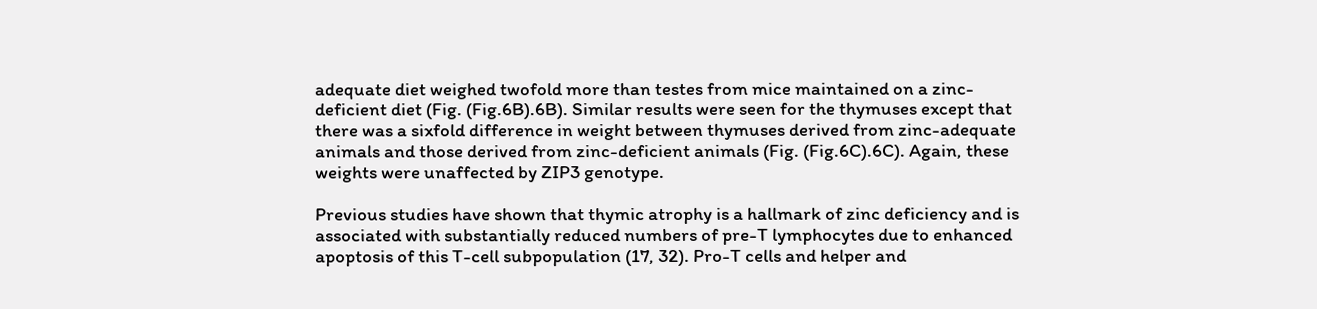adequate diet weighed twofold more than testes from mice maintained on a zinc-deficient diet (Fig. (Fig.6B).6B). Similar results were seen for the thymuses except that there was a sixfold difference in weight between thymuses derived from zinc-adequate animals and those derived from zinc-deficient animals (Fig. (Fig.6C).6C). Again, these weights were unaffected by ZIP3 genotype.

Previous studies have shown that thymic atrophy is a hallmark of zinc deficiency and is associated with substantially reduced numbers of pre-T lymphocytes due to enhanced apoptosis of this T-cell subpopulation (17, 32). Pro-T cells and helper and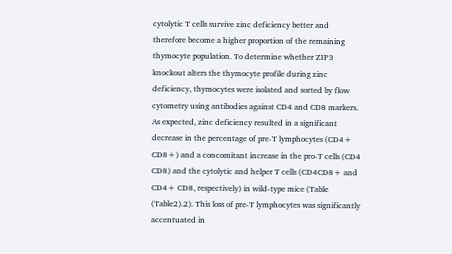cytolytic T cells survive zinc deficiency better and therefore become a higher proportion of the remaining thymocyte population. To determine whether ZIP3 knockout alters the thymocyte profile during zinc deficiency, thymocytes were isolated and sorted by flow cytometry using antibodies against CD4 and CD8 markers. As expected, zinc deficiency resulted in a significant decrease in the percentage of pre-T lymphocytes (CD4+ CD8+) and a concomitant increase in the pro-T cells (CD4 CD8) and the cytolytic and helper T cells (CD4CD8+ and CD4+ CD8, respectively) in wild-type mice (Table (Table2).2). This loss of pre-T lymphocytes was significantly accentuated in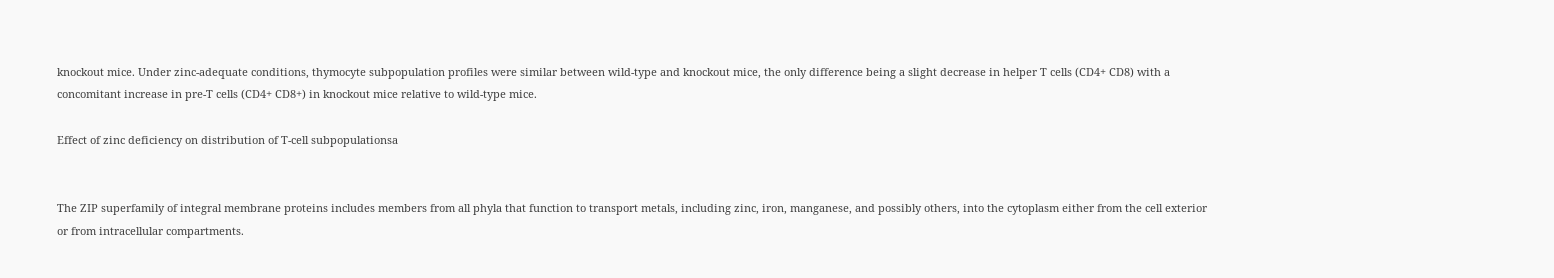knockout mice. Under zinc-adequate conditions, thymocyte subpopulation profiles were similar between wild-type and knockout mice, the only difference being a slight decrease in helper T cells (CD4+ CD8) with a concomitant increase in pre-T cells (CD4+ CD8+) in knockout mice relative to wild-type mice.

Effect of zinc deficiency on distribution of T-cell subpopulationsa


The ZIP superfamily of integral membrane proteins includes members from all phyla that function to transport metals, including zinc, iron, manganese, and possibly others, into the cytoplasm either from the cell exterior or from intracellular compartments.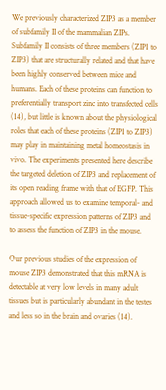We previously characterized ZIP3 as a member of subfamily II of the mammalian ZIPs. Subfamily II consists of three members (ZIP1 to ZIP3) that are structurally related and that have been highly conserved between mice and humans. Each of these proteins can function to preferentially transport zinc into transfected cells (14), but little is known about the physiological roles that each of these proteins (ZIP1 to ZIP3) may play in maintaining metal homeostasis in vivo. The experiments presented here describe the targeted deletion of ZIP3 and replacement of its open reading frame with that of EGFP. This approach allowed us to examine temporal- and tissue-specific expression patterns of ZIP3 and to assess the function of ZIP3 in the mouse.

Our previous studies of the expression of mouse ZIP3 demonstrated that this mRNA is detectable at very low levels in many adult tissues but is particularly abundant in the testes and less so in the brain and ovaries (14).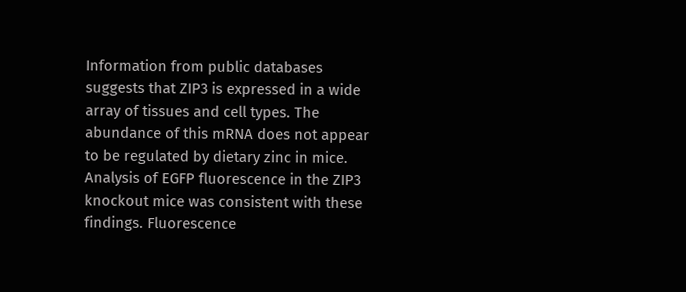Information from public databases suggests that ZIP3 is expressed in a wide array of tissues and cell types. The abundance of this mRNA does not appear to be regulated by dietary zinc in mice. Analysis of EGFP fluorescence in the ZIP3 knockout mice was consistent with these findings. Fluorescence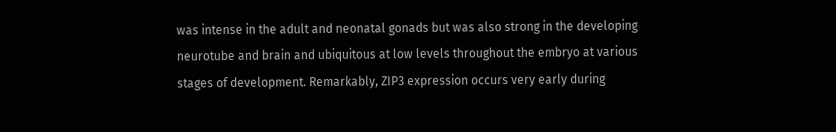was intense in the adult and neonatal gonads but was also strong in the developing neurotube and brain and ubiquitous at low levels throughout the embryo at various stages of development. Remarkably, ZIP3 expression occurs very early during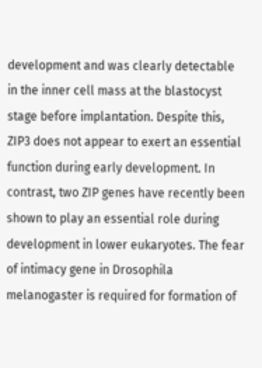development and was clearly detectable in the inner cell mass at the blastocyst stage before implantation. Despite this, ZIP3 does not appear to exert an essential function during early development. In contrast, two ZIP genes have recently been shown to play an essential role during development in lower eukaryotes. The fear of intimacy gene in Drosophila melanogaster is required for formation of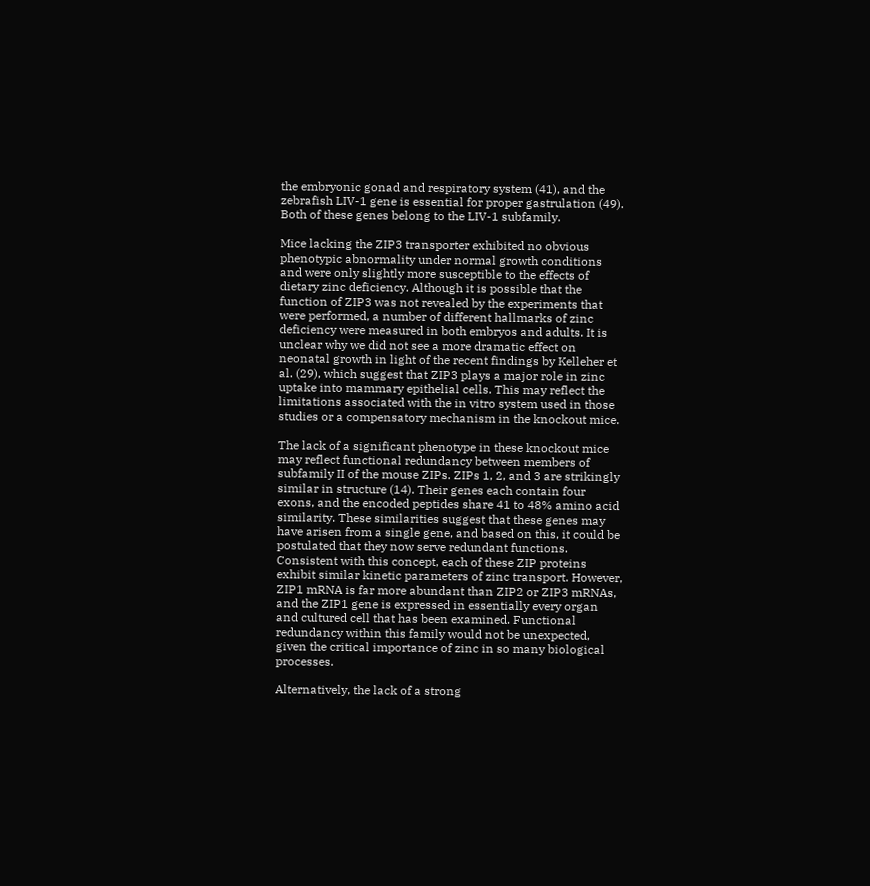the embryonic gonad and respiratory system (41), and the zebrafish LIV-1 gene is essential for proper gastrulation (49). Both of these genes belong to the LIV-1 subfamily.

Mice lacking the ZIP3 transporter exhibited no obvious phenotypic abnormality under normal growth conditions and were only slightly more susceptible to the effects of dietary zinc deficiency. Although it is possible that the function of ZIP3 was not revealed by the experiments that were performed, a number of different hallmarks of zinc deficiency were measured in both embryos and adults. It is unclear why we did not see a more dramatic effect on neonatal growth in light of the recent findings by Kelleher et al. (29), which suggest that ZIP3 plays a major role in zinc uptake into mammary epithelial cells. This may reflect the limitations associated with the in vitro system used in those studies or a compensatory mechanism in the knockout mice.

The lack of a significant phenotype in these knockout mice may reflect functional redundancy between members of subfamily II of the mouse ZIPs. ZIPs 1, 2, and 3 are strikingly similar in structure (14). Their genes each contain four exons, and the encoded peptides share 41 to 48% amino acid similarity. These similarities suggest that these genes may have arisen from a single gene, and based on this, it could be postulated that they now serve redundant functions. Consistent with this concept, each of these ZIP proteins exhibit similar kinetic parameters of zinc transport. However, ZIP1 mRNA is far more abundant than ZIP2 or ZIP3 mRNAs, and the ZIP1 gene is expressed in essentially every organ and cultured cell that has been examined. Functional redundancy within this family would not be unexpected, given the critical importance of zinc in so many biological processes.

Alternatively, the lack of a strong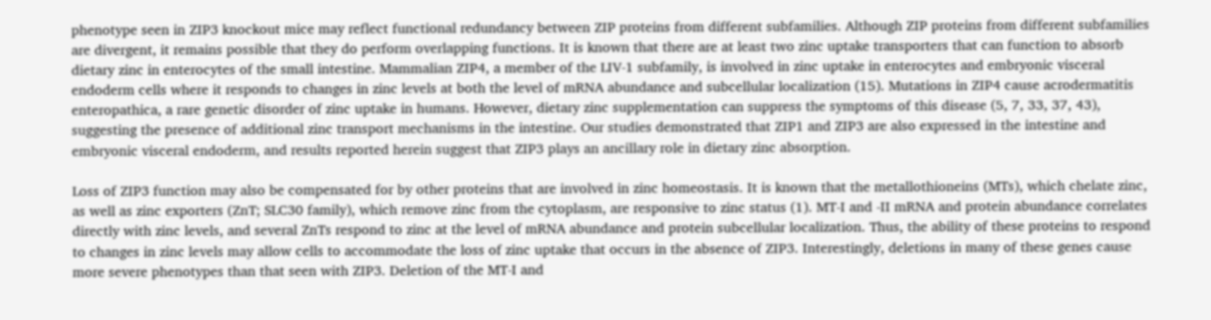phenotype seen in ZIP3 knockout mice may reflect functional redundancy between ZIP proteins from different subfamilies. Although ZIP proteins from different subfamilies are divergent, it remains possible that they do perform overlapping functions. It is known that there are at least two zinc uptake transporters that can function to absorb dietary zinc in enterocytes of the small intestine. Mammalian ZIP4, a member of the LIV-1 subfamily, is involved in zinc uptake in enterocytes and embryonic visceral endoderm cells where it responds to changes in zinc levels at both the level of mRNA abundance and subcellular localization (15). Mutations in ZIP4 cause acrodermatitis enteropathica, a rare genetic disorder of zinc uptake in humans. However, dietary zinc supplementation can suppress the symptoms of this disease (5, 7, 33, 37, 43), suggesting the presence of additional zinc transport mechanisms in the intestine. Our studies demonstrated that ZIP1 and ZIP3 are also expressed in the intestine and embryonic visceral endoderm, and results reported herein suggest that ZIP3 plays an ancillary role in dietary zinc absorption.

Loss of ZIP3 function may also be compensated for by other proteins that are involved in zinc homeostasis. It is known that the metallothioneins (MTs), which chelate zinc, as well as zinc exporters (ZnT; SLC30 family), which remove zinc from the cytoplasm, are responsive to zinc status (1). MT-I and -II mRNA and protein abundance correlates directly with zinc levels, and several ZnTs respond to zinc at the level of mRNA abundance and protein subcellular localization. Thus, the ability of these proteins to respond to changes in zinc levels may allow cells to accommodate the loss of zinc uptake that occurs in the absence of ZIP3. Interestingly, deletions in many of these genes cause more severe phenotypes than that seen with ZIP3. Deletion of the MT-I and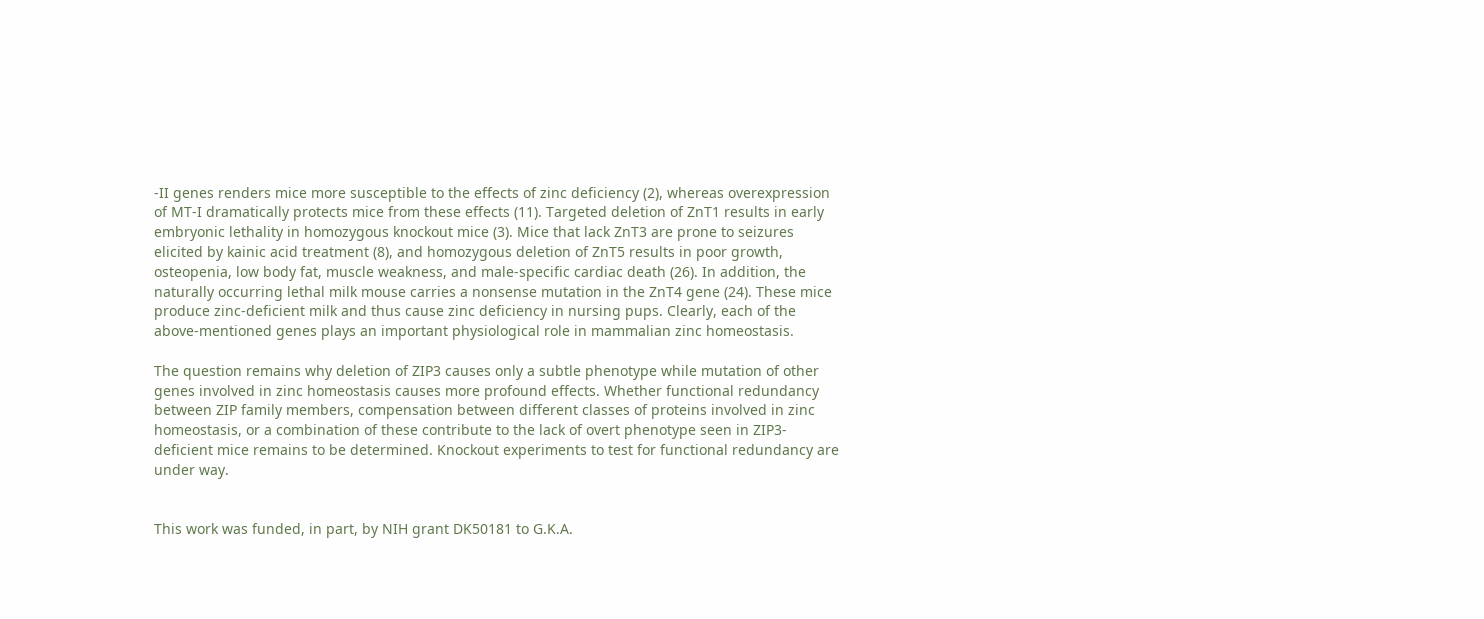-II genes renders mice more susceptible to the effects of zinc deficiency (2), whereas overexpression of MT-I dramatically protects mice from these effects (11). Targeted deletion of ZnT1 results in early embryonic lethality in homozygous knockout mice (3). Mice that lack ZnT3 are prone to seizures elicited by kainic acid treatment (8), and homozygous deletion of ZnT5 results in poor growth, osteopenia, low body fat, muscle weakness, and male-specific cardiac death (26). In addition, the naturally occurring lethal milk mouse carries a nonsense mutation in the ZnT4 gene (24). These mice produce zinc-deficient milk and thus cause zinc deficiency in nursing pups. Clearly, each of the above-mentioned genes plays an important physiological role in mammalian zinc homeostasis.

The question remains why deletion of ZIP3 causes only a subtle phenotype while mutation of other genes involved in zinc homeostasis causes more profound effects. Whether functional redundancy between ZIP family members, compensation between different classes of proteins involved in zinc homeostasis, or a combination of these contribute to the lack of overt phenotype seen in ZIP3-deficient mice remains to be determined. Knockout experiments to test for functional redundancy are under way.


This work was funded, in part, by NIH grant DK50181 to G.K.A.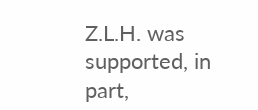Z.L.H. was supported, in part,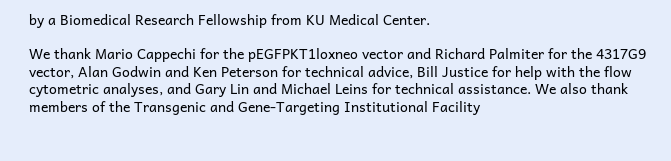by a Biomedical Research Fellowship from KU Medical Center.

We thank Mario Cappechi for the pEGFPKT1loxneo vector and Richard Palmiter for the 4317G9 vector, Alan Godwin and Ken Peterson for technical advice, Bill Justice for help with the flow cytometric analyses, and Gary Lin and Michael Leins for technical assistance. We also thank members of the Transgenic and Gene-Targeting Institutional Facility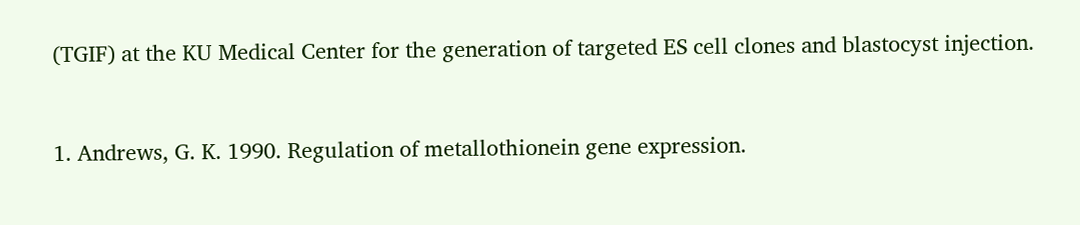(TGIF) at the KU Medical Center for the generation of targeted ES cell clones and blastocyst injection.


1. Andrews, G. K. 1990. Regulation of metallothionein gene expression.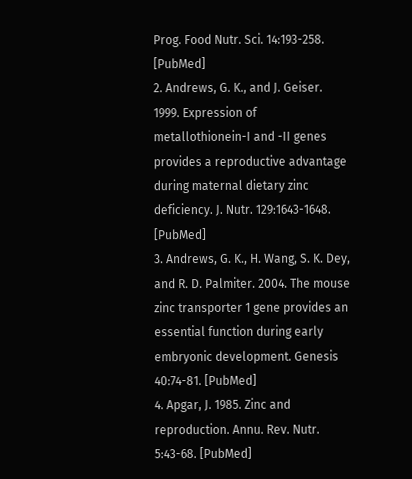Prog. Food Nutr. Sci. 14:193-258. [PubMed]
2. Andrews, G. K., and J. Geiser. 1999. Expression of metallothionein-I and -II genes provides a reproductive advantage during maternal dietary zinc deficiency. J. Nutr. 129:1643-1648. [PubMed]
3. Andrews, G. K., H. Wang, S. K. Dey, and R. D. Palmiter. 2004. The mouse zinc transporter 1 gene provides an essential function during early embryonic development. Genesis 40:74-81. [PubMed]
4. Apgar, J. 1985. Zinc and reproduction. Annu. Rev. Nutr. 5:43-68. [PubMed]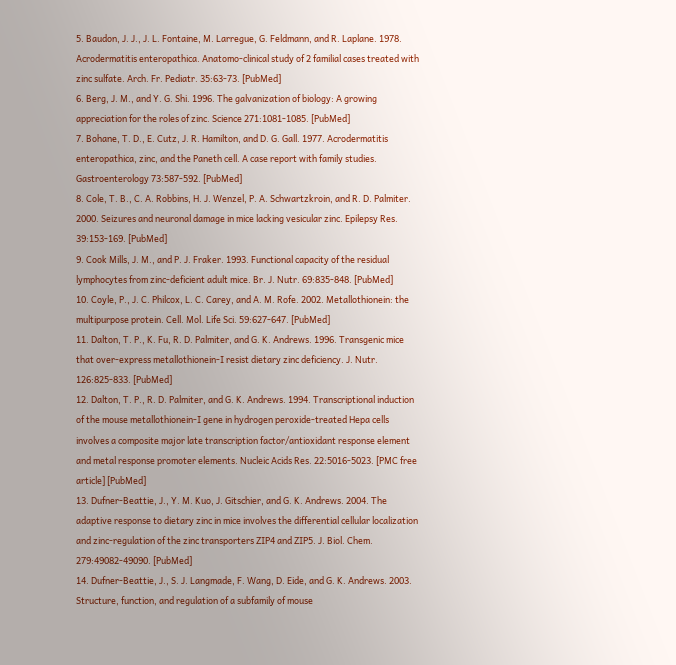5. Baudon, J. J., J. L. Fontaine, M. Larregue, G. Feldmann, and R. Laplane. 1978. Acrodermatitis enteropathica. Anatomo-clinical study of 2 familial cases treated with zinc sulfate. Arch. Fr. Pediatr. 35:63-73. [PubMed]
6. Berg, J. M., and Y. G. Shi. 1996. The galvanization of biology: A growing appreciation for the roles of zinc. Science 271:1081-1085. [PubMed]
7. Bohane, T. D., E. Cutz, J. R. Hamilton, and D. G. Gall. 1977. Acrodermatitis enteropathica, zinc, and the Paneth cell. A case report with family studies. Gastroenterology 73:587-592. [PubMed]
8. Cole, T. B., C. A. Robbins, H. J. Wenzel, P. A. Schwartzkroin, and R. D. Palmiter. 2000. Seizures and neuronal damage in mice lacking vesicular zinc. Epilepsy Res. 39:153-169. [PubMed]
9. Cook Mills, J. M., and P. J. Fraker. 1993. Functional capacity of the residual lymphocytes from zinc-deficient adult mice. Br. J. Nutr. 69:835-848. [PubMed]
10. Coyle, P., J. C. Philcox, L. C. Carey, and A. M. Rofe. 2002. Metallothionein: the multipurpose protein. Cell. Mol. Life Sci. 59:627-647. [PubMed]
11. Dalton, T. P., K. Fu, R. D. Palmiter, and G. K. Andrews. 1996. Transgenic mice that over-express metallothionein-I resist dietary zinc deficiency. J. Nutr. 126:825-833. [PubMed]
12. Dalton, T. P., R. D. Palmiter, and G. K. Andrews. 1994. Transcriptional induction of the mouse metallothionein-I gene in hydrogen peroxide-treated Hepa cells involves a composite major late transcription factor/antioxidant response element and metal response promoter elements. Nucleic Acids Res. 22:5016-5023. [PMC free article] [PubMed]
13. Dufner-Beattie, J., Y. M. Kuo, J. Gitschier, and G. K. Andrews. 2004. The adaptive response to dietary zinc in mice involves the differential cellular localization and zinc-regulation of the zinc transporters ZIP4 and ZIP5. J. Biol. Chem. 279:49082-49090. [PubMed]
14. Dufner-Beattie, J., S. J. Langmade, F. Wang, D. Eide, and G. K. Andrews. 2003. Structure, function, and regulation of a subfamily of mouse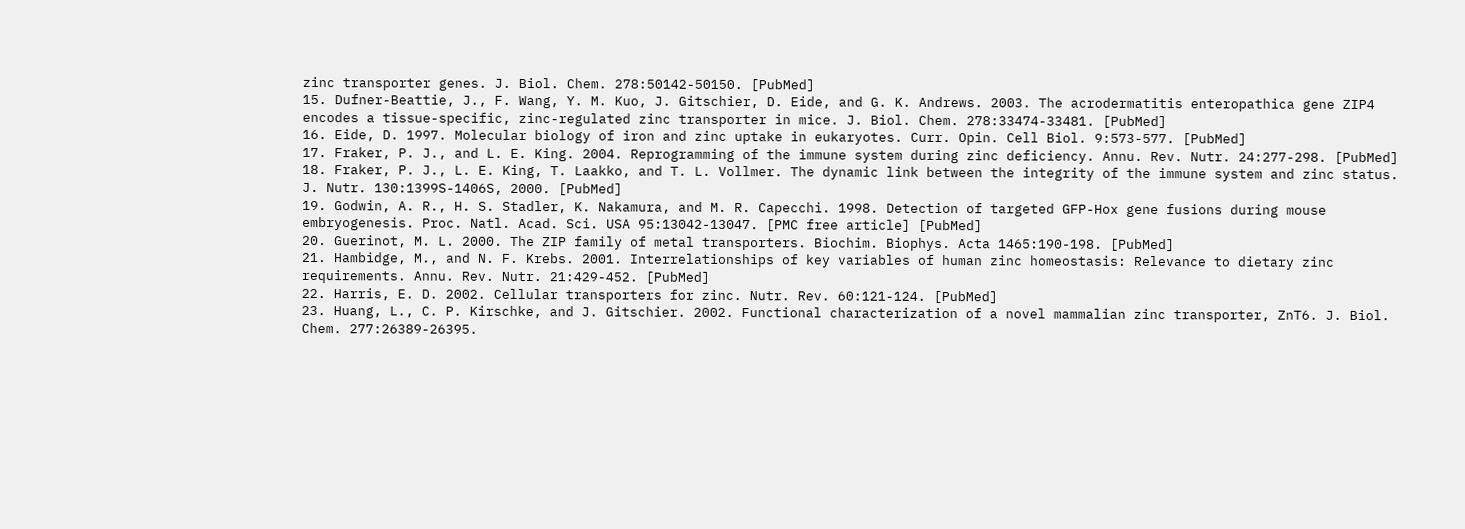zinc transporter genes. J. Biol. Chem. 278:50142-50150. [PubMed]
15. Dufner-Beattie, J., F. Wang, Y. M. Kuo, J. Gitschier, D. Eide, and G. K. Andrews. 2003. The acrodermatitis enteropathica gene ZIP4 encodes a tissue-specific, zinc-regulated zinc transporter in mice. J. Biol. Chem. 278:33474-33481. [PubMed]
16. Eide, D. 1997. Molecular biology of iron and zinc uptake in eukaryotes. Curr. Opin. Cell Biol. 9:573-577. [PubMed]
17. Fraker, P. J., and L. E. King. 2004. Reprogramming of the immune system during zinc deficiency. Annu. Rev. Nutr. 24:277-298. [PubMed]
18. Fraker, P. J., L. E. King, T. Laakko, and T. L. Vollmer. The dynamic link between the integrity of the immune system and zinc status. J. Nutr. 130:1399S-1406S, 2000. [PubMed]
19. Godwin, A. R., H. S. Stadler, K. Nakamura, and M. R. Capecchi. 1998. Detection of targeted GFP-Hox gene fusions during mouse embryogenesis. Proc. Natl. Acad. Sci. USA 95:13042-13047. [PMC free article] [PubMed]
20. Guerinot, M. L. 2000. The ZIP family of metal transporters. Biochim. Biophys. Acta 1465:190-198. [PubMed]
21. Hambidge, M., and N. F. Krebs. 2001. Interrelationships of key variables of human zinc homeostasis: Relevance to dietary zinc requirements. Annu. Rev. Nutr. 21:429-452. [PubMed]
22. Harris, E. D. 2002. Cellular transporters for zinc. Nutr. Rev. 60:121-124. [PubMed]
23. Huang, L., C. P. Kirschke, and J. Gitschier. 2002. Functional characterization of a novel mammalian zinc transporter, ZnT6. J. Biol. Chem. 277:26389-26395.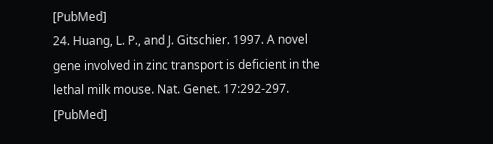[PubMed]
24. Huang, L. P., and J. Gitschier. 1997. A novel gene involved in zinc transport is deficient in the lethal milk mouse. Nat. Genet. 17:292-297. [PubMed]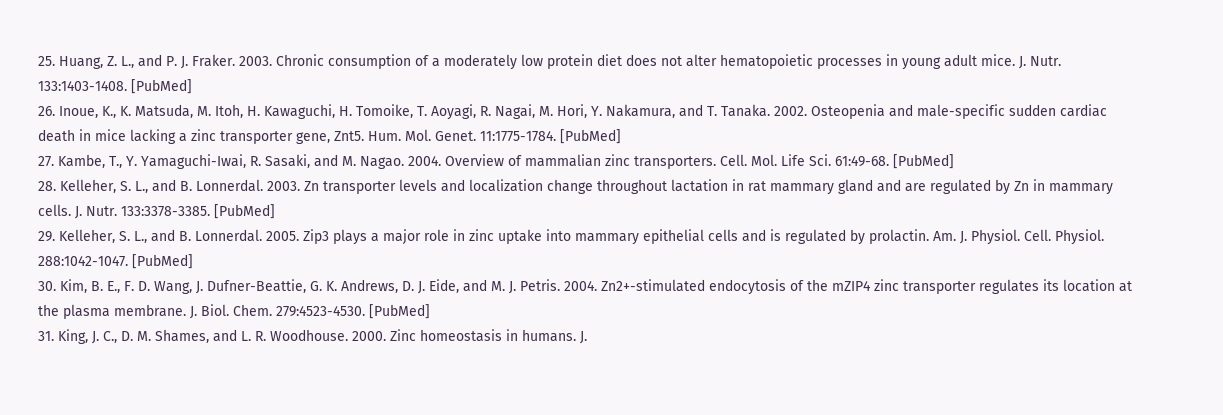25. Huang, Z. L., and P. J. Fraker. 2003. Chronic consumption of a moderately low protein diet does not alter hematopoietic processes in young adult mice. J. Nutr. 133:1403-1408. [PubMed]
26. Inoue, K., K. Matsuda, M. Itoh, H. Kawaguchi, H. Tomoike, T. Aoyagi, R. Nagai, M. Hori, Y. Nakamura, and T. Tanaka. 2002. Osteopenia and male-specific sudden cardiac death in mice lacking a zinc transporter gene, Znt5. Hum. Mol. Genet. 11:1775-1784. [PubMed]
27. Kambe, T., Y. Yamaguchi-Iwai, R. Sasaki, and M. Nagao. 2004. Overview of mammalian zinc transporters. Cell. Mol. Life Sci. 61:49-68. [PubMed]
28. Kelleher, S. L., and B. Lonnerdal. 2003. Zn transporter levels and localization change throughout lactation in rat mammary gland and are regulated by Zn in mammary cells. J. Nutr. 133:3378-3385. [PubMed]
29. Kelleher, S. L., and B. Lonnerdal. 2005. Zip3 plays a major role in zinc uptake into mammary epithelial cells and is regulated by prolactin. Am. J. Physiol. Cell. Physiol. 288:1042-1047. [PubMed]
30. Kim, B. E., F. D. Wang, J. Dufner-Beattie, G. K. Andrews, D. J. Eide, and M. J. Petris. 2004. Zn2+-stimulated endocytosis of the mZIP4 zinc transporter regulates its location at the plasma membrane. J. Biol. Chem. 279:4523-4530. [PubMed]
31. King, J. C., D. M. Shames, and L. R. Woodhouse. 2000. Zinc homeostasis in humans. J.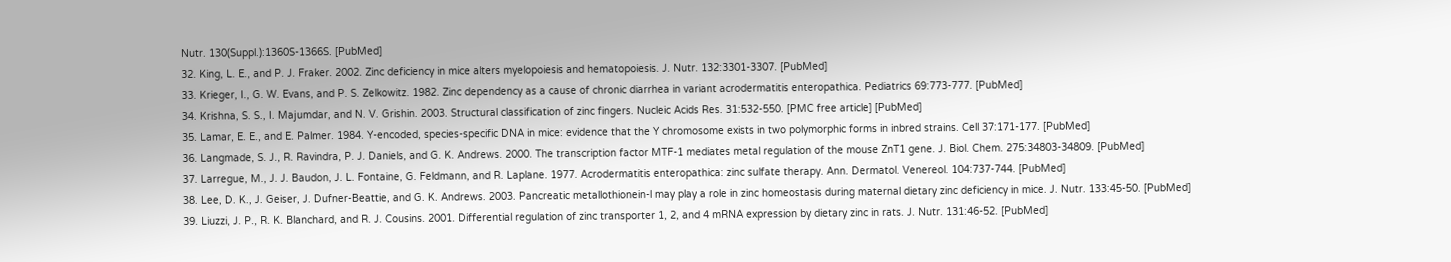Nutr. 130(Suppl.):1360S-1366S. [PubMed]
32. King, L. E., and P. J. Fraker. 2002. Zinc deficiency in mice alters myelopoiesis and hematopoiesis. J. Nutr. 132:3301-3307. [PubMed]
33. Krieger, I., G. W. Evans, and P. S. Zelkowitz. 1982. Zinc dependency as a cause of chronic diarrhea in variant acrodermatitis enteropathica. Pediatrics 69:773-777. [PubMed]
34. Krishna, S. S., I. Majumdar, and N. V. Grishin. 2003. Structural classification of zinc fingers. Nucleic Acids Res. 31:532-550. [PMC free article] [PubMed]
35. Lamar, E. E., and E. Palmer. 1984. Y-encoded, species-specific DNA in mice: evidence that the Y chromosome exists in two polymorphic forms in inbred strains. Cell 37:171-177. [PubMed]
36. Langmade, S. J., R. Ravindra, P. J. Daniels, and G. K. Andrews. 2000. The transcription factor MTF-1 mediates metal regulation of the mouse ZnT1 gene. J. Biol. Chem. 275:34803-34809. [PubMed]
37. Larregue, M., J. J. Baudon, J. L. Fontaine, G. Feldmann, and R. Laplane. 1977. Acrodermatitis enteropathica: zinc sulfate therapy. Ann. Dermatol. Venereol. 104:737-744. [PubMed]
38. Lee, D. K., J. Geiser, J. Dufner-Beattie, and G. K. Andrews. 2003. Pancreatic metallothionein-l may play a role in zinc homeostasis during maternal dietary zinc deficiency in mice. J. Nutr. 133:45-50. [PubMed]
39. Liuzzi, J. P., R. K. Blanchard, and R. J. Cousins. 2001. Differential regulation of zinc transporter 1, 2, and 4 mRNA expression by dietary zinc in rats. J. Nutr. 131:46-52. [PubMed]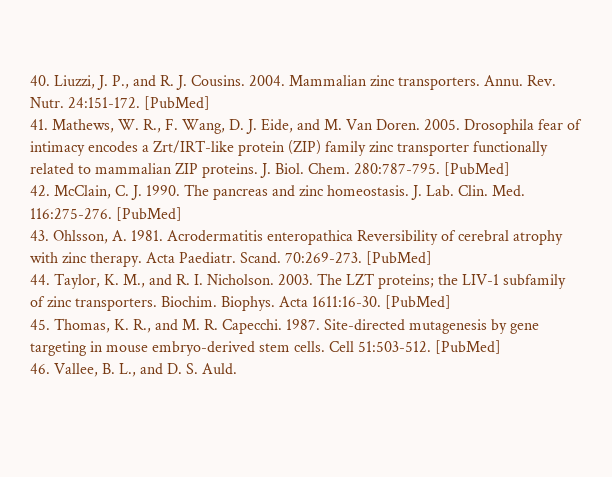40. Liuzzi, J. P., and R. J. Cousins. 2004. Mammalian zinc transporters. Annu. Rev. Nutr. 24:151-172. [PubMed]
41. Mathews, W. R., F. Wang, D. J. Eide, and M. Van Doren. 2005. Drosophila fear of intimacy encodes a Zrt/IRT-like protein (ZIP) family zinc transporter functionally related to mammalian ZIP proteins. J. Biol. Chem. 280:787-795. [PubMed]
42. McClain, C. J. 1990. The pancreas and zinc homeostasis. J. Lab. Clin. Med. 116:275-276. [PubMed]
43. Ohlsson, A. 1981. Acrodermatitis enteropathica Reversibility of cerebral atrophy with zinc therapy. Acta Paediatr. Scand. 70:269-273. [PubMed]
44. Taylor, K. M., and R. I. Nicholson. 2003. The LZT proteins; the LIV-1 subfamily of zinc transporters. Biochim. Biophys. Acta 1611:16-30. [PubMed]
45. Thomas, K. R., and M. R. Capecchi. 1987. Site-directed mutagenesis by gene targeting in mouse embryo-derived stem cells. Cell 51:503-512. [PubMed]
46. Vallee, B. L., and D. S. Auld.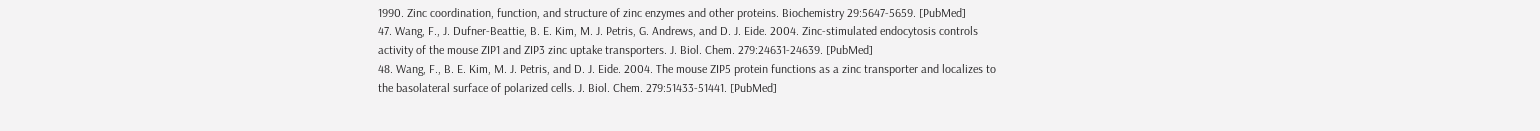1990. Zinc coordination, function, and structure of zinc enzymes and other proteins. Biochemistry 29:5647-5659. [PubMed]
47. Wang, F., J. Dufner-Beattie, B. E. Kim, M. J. Petris, G. Andrews, and D. J. Eide. 2004. Zinc-stimulated endocytosis controls activity of the mouse ZIP1 and ZIP3 zinc uptake transporters. J. Biol. Chem. 279:24631-24639. [PubMed]
48. Wang, F., B. E. Kim, M. J. Petris, and D. J. Eide. 2004. The mouse ZIP5 protein functions as a zinc transporter and localizes to the basolateral surface of polarized cells. J. Biol. Chem. 279:51433-51441. [PubMed]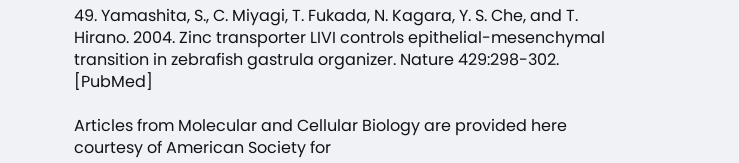49. Yamashita, S., C. Miyagi, T. Fukada, N. Kagara, Y. S. Che, and T. Hirano. 2004. Zinc transporter LIVI controls epithelial-mesenchymal transition in zebrafish gastrula organizer. Nature 429:298-302. [PubMed]

Articles from Molecular and Cellular Biology are provided here courtesy of American Society for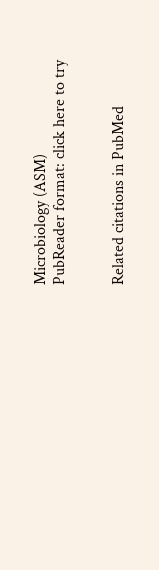Microbiology (ASM)
PubReader format: click here to try


Related citations in PubMed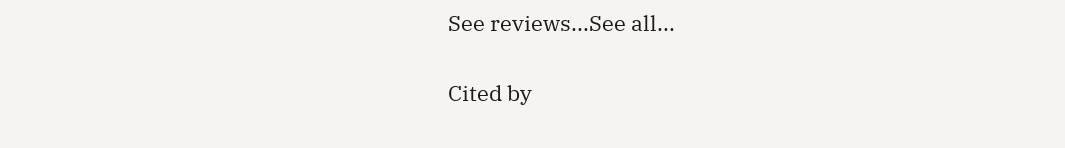See reviews...See all...

Cited by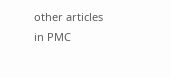other articles in PMC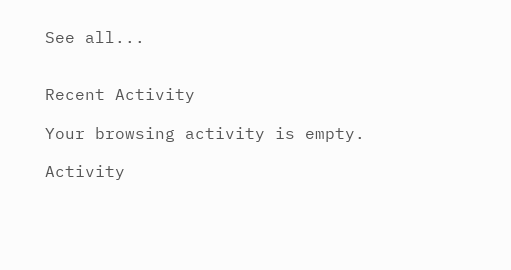See all...


Recent Activity

Your browsing activity is empty.

Activity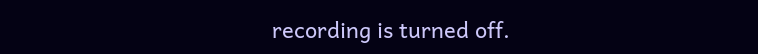recording is turned off.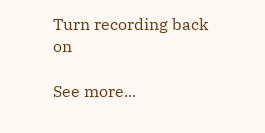Turn recording back on

See more...